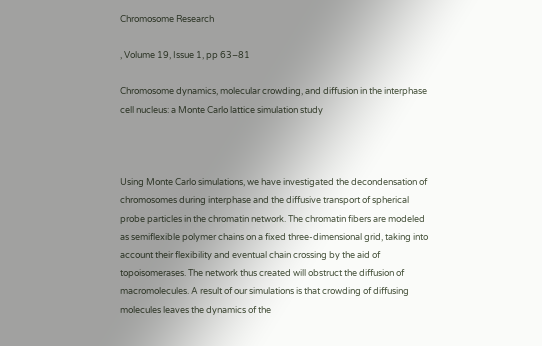Chromosome Research

, Volume 19, Issue 1, pp 63–81

Chromosome dynamics, molecular crowding, and diffusion in the interphase cell nucleus: a Monte Carlo lattice simulation study



Using Monte Carlo simulations, we have investigated the decondensation of chromosomes during interphase and the diffusive transport of spherical probe particles in the chromatin network. The chromatin fibers are modeled as semiflexible polymer chains on a fixed three-dimensional grid, taking into account their flexibility and eventual chain crossing by the aid of topoisomerases. The network thus created will obstruct the diffusion of macromolecules. A result of our simulations is that crowding of diffusing molecules leaves the dynamics of the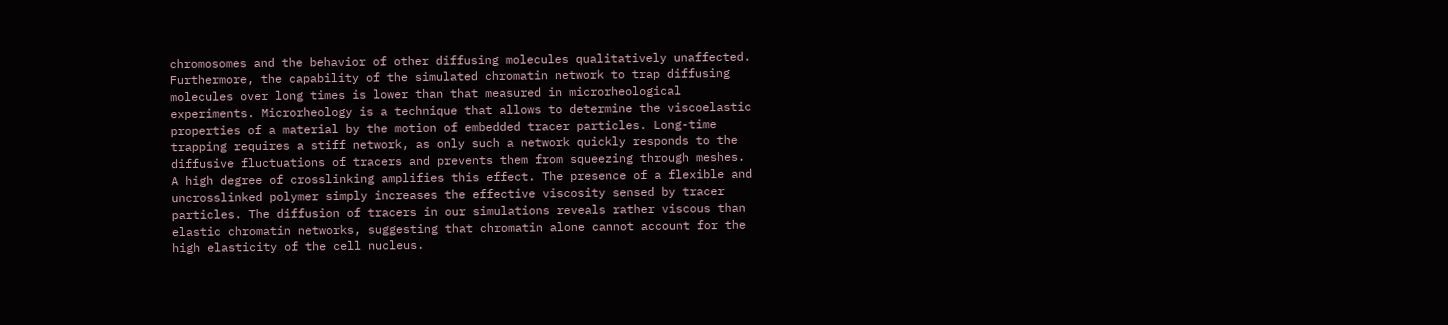chromosomes and the behavior of other diffusing molecules qualitatively unaffected. Furthermore, the capability of the simulated chromatin network to trap diffusing molecules over long times is lower than that measured in microrheological experiments. Microrheology is a technique that allows to determine the viscoelastic properties of a material by the motion of embedded tracer particles. Long-time trapping requires a stiff network, as only such a network quickly responds to the diffusive fluctuations of tracers and prevents them from squeezing through meshes. A high degree of crosslinking amplifies this effect. The presence of a flexible and uncrosslinked polymer simply increases the effective viscosity sensed by tracer particles. The diffusion of tracers in our simulations reveals rather viscous than elastic chromatin networks, suggesting that chromatin alone cannot account for the high elasticity of the cell nucleus.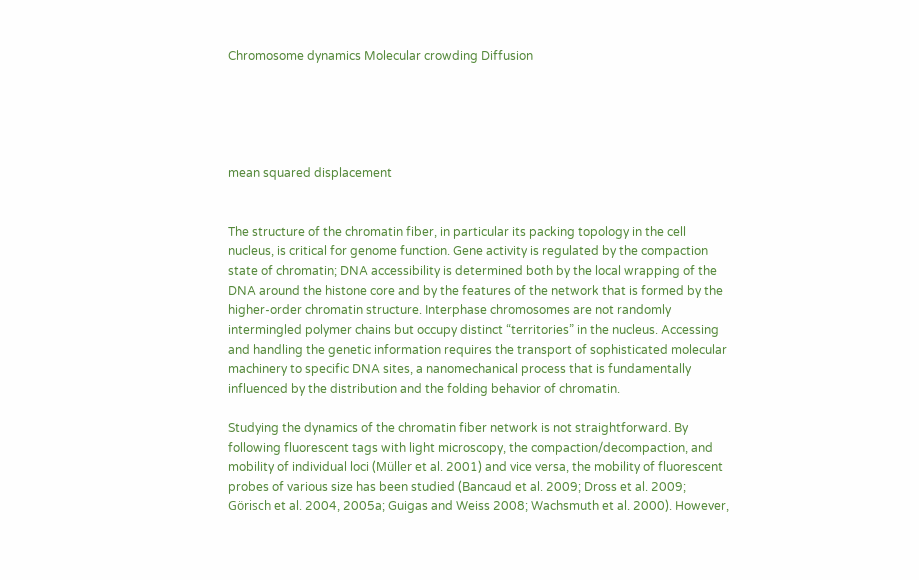Chromosome dynamics Molecular crowding Diffusion





mean squared displacement


The structure of the chromatin fiber, in particular its packing topology in the cell nucleus, is critical for genome function. Gene activity is regulated by the compaction state of chromatin; DNA accessibility is determined both by the local wrapping of the DNA around the histone core and by the features of the network that is formed by the higher-order chromatin structure. Interphase chromosomes are not randomly intermingled polymer chains but occupy distinct “territories” in the nucleus. Accessing and handling the genetic information requires the transport of sophisticated molecular machinery to specific DNA sites, a nanomechanical process that is fundamentally influenced by the distribution and the folding behavior of chromatin.

Studying the dynamics of the chromatin fiber network is not straightforward. By following fluorescent tags with light microscopy, the compaction/decompaction, and mobility of individual loci (Müller et al. 2001) and vice versa, the mobility of fluorescent probes of various size has been studied (Bancaud et al. 2009; Dross et al. 2009; Görisch et al. 2004, 2005a; Guigas and Weiss 2008; Wachsmuth et al. 2000). However,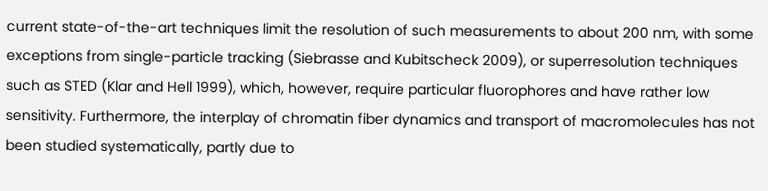current state-of-the-art techniques limit the resolution of such measurements to about 200 nm, with some exceptions from single-particle tracking (Siebrasse and Kubitscheck 2009), or superresolution techniques such as STED (Klar and Hell 1999), which, however, require particular fluorophores and have rather low sensitivity. Furthermore, the interplay of chromatin fiber dynamics and transport of macromolecules has not been studied systematically, partly due to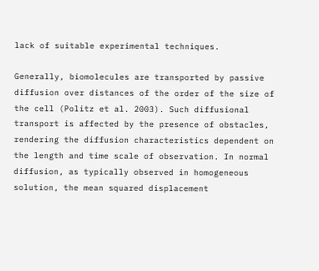lack of suitable experimental techniques.

Generally, biomolecules are transported by passive diffusion over distances of the order of the size of the cell (Politz et al. 2003). Such diffusional transport is affected by the presence of obstacles, rendering the diffusion characteristics dependent on the length and time scale of observation. In normal diffusion, as typically observed in homogeneous solution, the mean squared displacement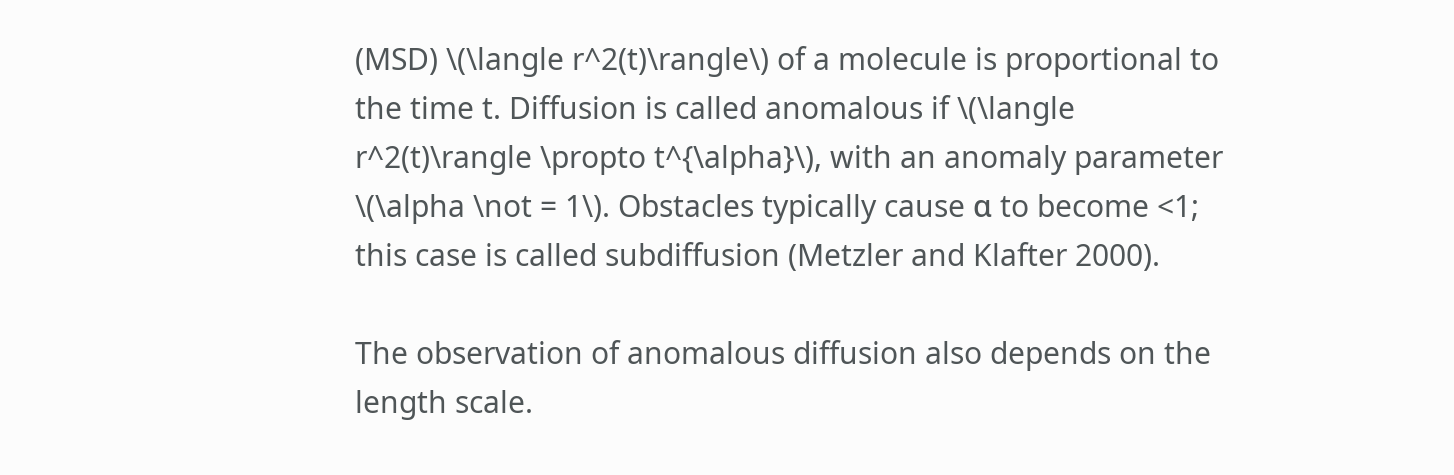(MSD) \(\langle r^2(t)\rangle\) of a molecule is proportional to the time t. Diffusion is called anomalous if \(\langle r^2(t)\rangle \propto t^{\alpha}\), with an anomaly parameter \(\alpha \not = 1\). Obstacles typically cause α to become <1; this case is called subdiffusion (Metzler and Klafter 2000).

The observation of anomalous diffusion also depends on the length scale.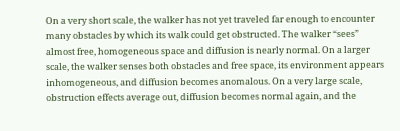On a very short scale, the walker has not yet traveled far enough to encounter many obstacles by which its walk could get obstructed. The walker “sees” almost free, homogeneous space and diffusion is nearly normal. On a larger scale, the walker senses both obstacles and free space, its environment appears inhomogeneous, and diffusion becomes anomalous. On a very large scale, obstruction effects average out, diffusion becomes normal again, and the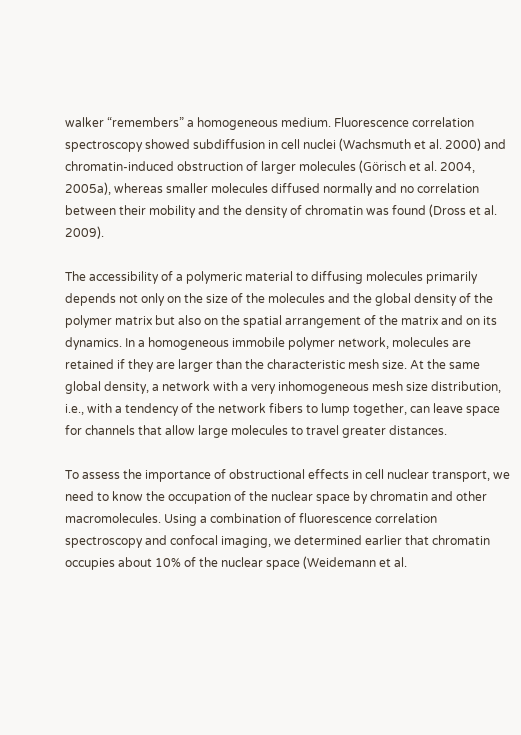walker “remembers” a homogeneous medium. Fluorescence correlation spectroscopy showed subdiffusion in cell nuclei (Wachsmuth et al. 2000) and chromatin-induced obstruction of larger molecules (Görisch et al. 2004, 2005a), whereas smaller molecules diffused normally and no correlation between their mobility and the density of chromatin was found (Dross et al. 2009).

The accessibility of a polymeric material to diffusing molecules primarily depends not only on the size of the molecules and the global density of the polymer matrix but also on the spatial arrangement of the matrix and on its dynamics. In a homogeneous immobile polymer network, molecules are retained if they are larger than the characteristic mesh size. At the same global density, a network with a very inhomogeneous mesh size distribution, i.e., with a tendency of the network fibers to lump together, can leave space for channels that allow large molecules to travel greater distances.

To assess the importance of obstructional effects in cell nuclear transport, we need to know the occupation of the nuclear space by chromatin and other macromolecules. Using a combination of fluorescence correlation spectroscopy and confocal imaging, we determined earlier that chromatin occupies about 10% of the nuclear space (Weidemann et al.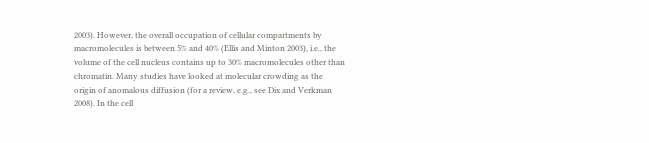2003). However, the overall occupation of cellular compartments by macromolecules is between 5% and 40% (Ellis and Minton 2003), i.e., the volume of the cell nucleus contains up to 30% macromolecules other than chromatin. Many studies have looked at molecular crowding as the origin of anomalous diffusion (for a review, e.g., see Dix and Verkman 2008). In the cell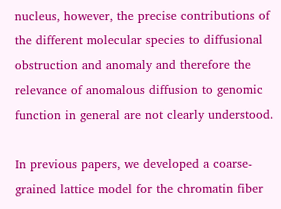nucleus, however, the precise contributions of the different molecular species to diffusional obstruction and anomaly and therefore the relevance of anomalous diffusion to genomic function in general are not clearly understood.

In previous papers, we developed a coarse-grained lattice model for the chromatin fiber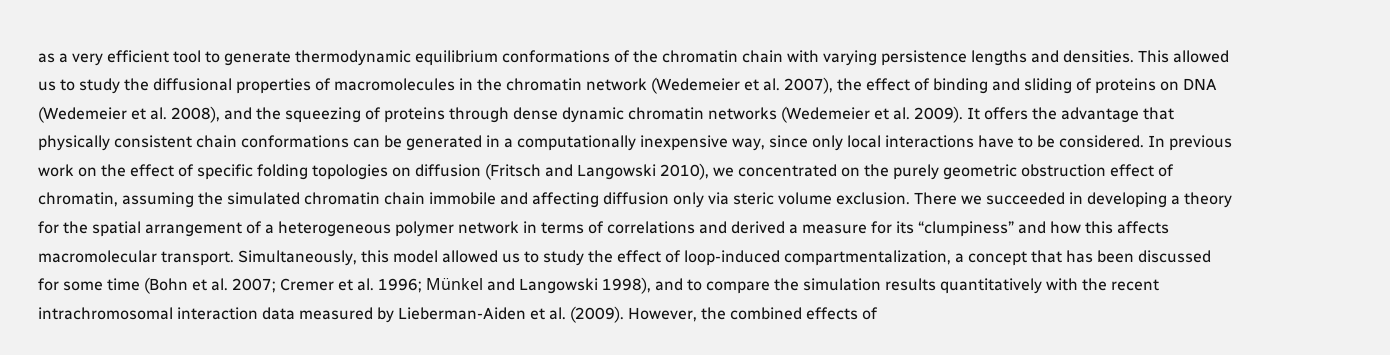as a very efficient tool to generate thermodynamic equilibrium conformations of the chromatin chain with varying persistence lengths and densities. This allowed us to study the diffusional properties of macromolecules in the chromatin network (Wedemeier et al. 2007), the effect of binding and sliding of proteins on DNA (Wedemeier et al. 2008), and the squeezing of proteins through dense dynamic chromatin networks (Wedemeier et al. 2009). It offers the advantage that physically consistent chain conformations can be generated in a computationally inexpensive way, since only local interactions have to be considered. In previous work on the effect of specific folding topologies on diffusion (Fritsch and Langowski 2010), we concentrated on the purely geometric obstruction effect of chromatin, assuming the simulated chromatin chain immobile and affecting diffusion only via steric volume exclusion. There we succeeded in developing a theory for the spatial arrangement of a heterogeneous polymer network in terms of correlations and derived a measure for its “clumpiness” and how this affects macromolecular transport. Simultaneously, this model allowed us to study the effect of loop-induced compartmentalization, a concept that has been discussed for some time (Bohn et al. 2007; Cremer et al. 1996; Münkel and Langowski 1998), and to compare the simulation results quantitatively with the recent intrachromosomal interaction data measured by Lieberman-Aiden et al. (2009). However, the combined effects of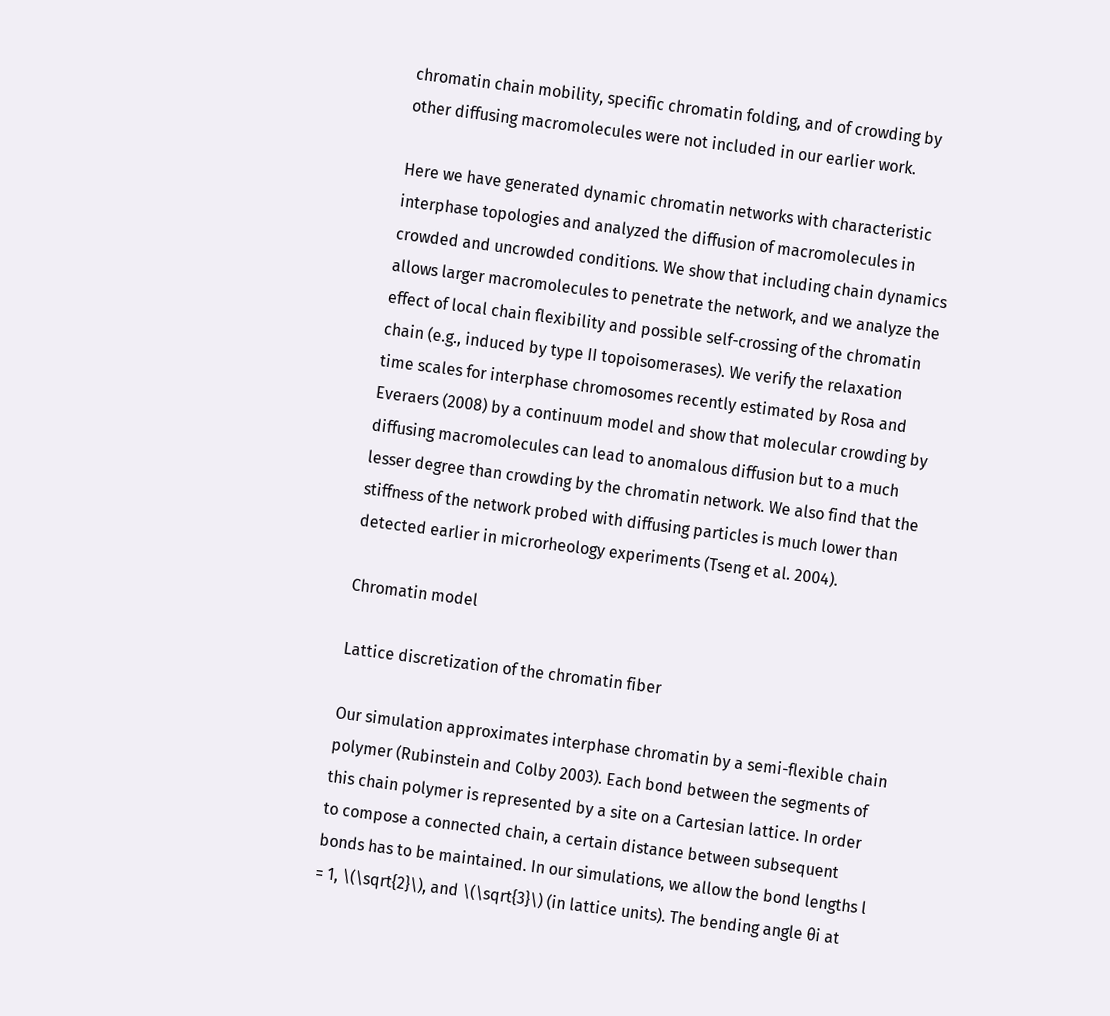chromatin chain mobility, specific chromatin folding, and of crowding by other diffusing macromolecules were not included in our earlier work.

Here we have generated dynamic chromatin networks with characteristic interphase topologies and analyzed the diffusion of macromolecules in crowded and uncrowded conditions. We show that including chain dynamics allows larger macromolecules to penetrate the network, and we analyze the effect of local chain flexibility and possible self-crossing of the chromatin chain (e.g., induced by type II topoisomerases). We verify the relaxation time scales for interphase chromosomes recently estimated by Rosa and Everaers (2008) by a continuum model and show that molecular crowding by diffusing macromolecules can lead to anomalous diffusion but to a much lesser degree than crowding by the chromatin network. We also find that the stiffness of the network probed with diffusing particles is much lower than detected earlier in microrheology experiments (Tseng et al. 2004).

Chromatin model

Lattice discretization of the chromatin fiber

Our simulation approximates interphase chromatin by a semi-flexible chain polymer (Rubinstein and Colby 2003). Each bond between the segments of this chain polymer is represented by a site on a Cartesian lattice. In order to compose a connected chain, a certain distance between subsequent bonds has to be maintained. In our simulations, we allow the bond lengths l = 1, \(\sqrt{2}\), and \(\sqrt{3}\) (in lattice units). The bending angle θi at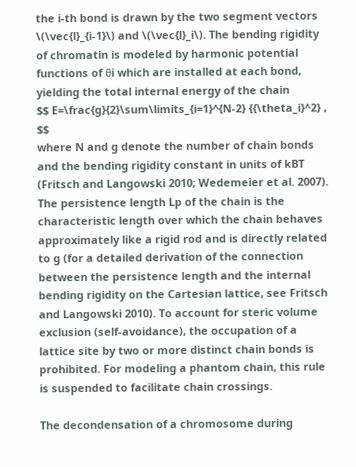the i-th bond is drawn by the two segment vectors \(\vec{l}_{i-1}\) and \(\vec{l}_i\). The bending rigidity of chromatin is modeled by harmonic potential functions of θi which are installed at each bond, yielding the total internal energy of the chain
$$ E=\frac{g}{2}\sum\limits_{i=1}^{N-2} {{\theta_i}^2} , $$
where N and g denote the number of chain bonds and the bending rigidity constant in units of kBT (Fritsch and Langowski 2010; Wedemeier et al. 2007). The persistence length Lp of the chain is the characteristic length over which the chain behaves approximately like a rigid rod and is directly related to g (for a detailed derivation of the connection between the persistence length and the internal bending rigidity on the Cartesian lattice, see Fritsch and Langowski 2010). To account for steric volume exclusion (self-avoidance), the occupation of a lattice site by two or more distinct chain bonds is prohibited. For modeling a phantom chain, this rule is suspended to facilitate chain crossings.

The decondensation of a chromosome during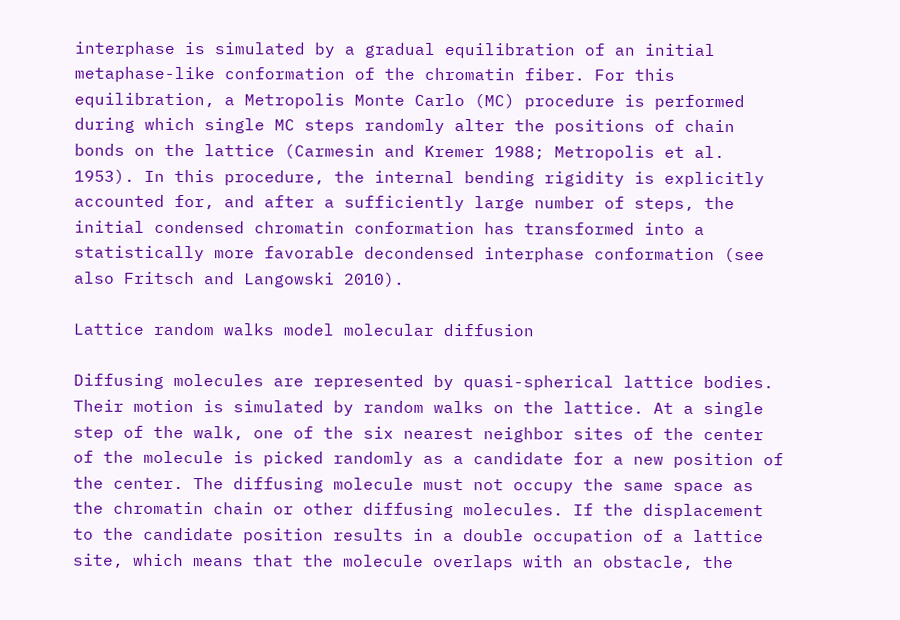interphase is simulated by a gradual equilibration of an initial metaphase-like conformation of the chromatin fiber. For this equilibration, a Metropolis Monte Carlo (MC) procedure is performed during which single MC steps randomly alter the positions of chain bonds on the lattice (Carmesin and Kremer 1988; Metropolis et al. 1953). In this procedure, the internal bending rigidity is explicitly accounted for, and after a sufficiently large number of steps, the initial condensed chromatin conformation has transformed into a statistically more favorable decondensed interphase conformation (see also Fritsch and Langowski 2010).

Lattice random walks model molecular diffusion

Diffusing molecules are represented by quasi-spherical lattice bodies. Their motion is simulated by random walks on the lattice. At a single step of the walk, one of the six nearest neighbor sites of the center of the molecule is picked randomly as a candidate for a new position of the center. The diffusing molecule must not occupy the same space as the chromatin chain or other diffusing molecules. If the displacement to the candidate position results in a double occupation of a lattice site, which means that the molecule overlaps with an obstacle, the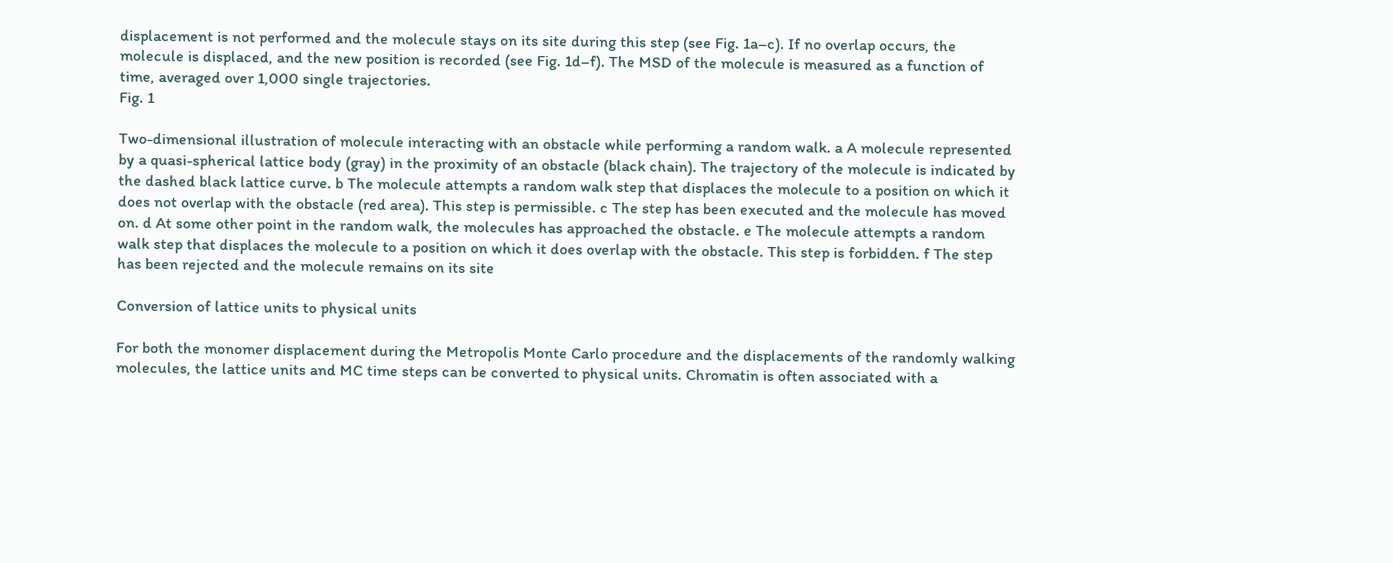displacement is not performed and the molecule stays on its site during this step (see Fig. 1a–c). If no overlap occurs, the molecule is displaced, and the new position is recorded (see Fig. 1d–f). The MSD of the molecule is measured as a function of time, averaged over 1,000 single trajectories.
Fig. 1

Two-dimensional illustration of molecule interacting with an obstacle while performing a random walk. a A molecule represented by a quasi-spherical lattice body (gray) in the proximity of an obstacle (black chain). The trajectory of the molecule is indicated by the dashed black lattice curve. b The molecule attempts a random walk step that displaces the molecule to a position on which it does not overlap with the obstacle (red area). This step is permissible. c The step has been executed and the molecule has moved on. d At some other point in the random walk, the molecules has approached the obstacle. e The molecule attempts a random walk step that displaces the molecule to a position on which it does overlap with the obstacle. This step is forbidden. f The step has been rejected and the molecule remains on its site

Conversion of lattice units to physical units

For both the monomer displacement during the Metropolis Monte Carlo procedure and the displacements of the randomly walking molecules, the lattice units and MC time steps can be converted to physical units. Chromatin is often associated with a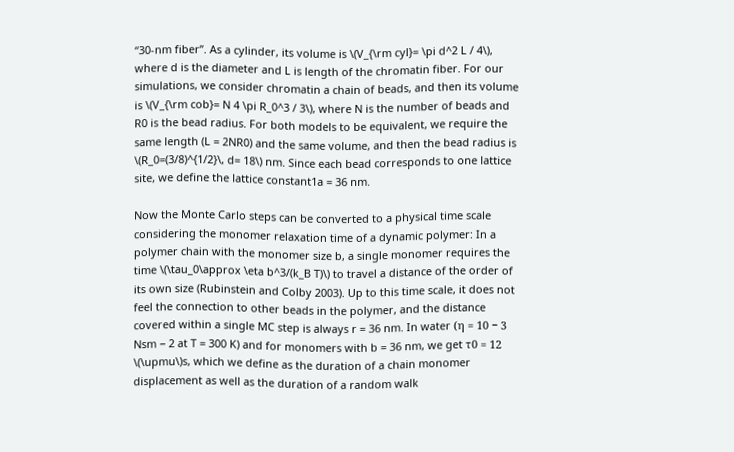“30-nm fiber”. As a cylinder, its volume is \(V_{\rm cyl}= \pi d^2 L / 4\), where d is the diameter and L is length of the chromatin fiber. For our simulations, we consider chromatin a chain of beads, and then its volume is \(V_{\rm cob}= N 4 \pi R_0^3 / 3\), where N is the number of beads and R0 is the bead radius. For both models to be equivalent, we require the same length (L = 2NR0) and the same volume, and then the bead radius is \(R_0=(3/8)^{1/2}\, d= 18\) nm. Since each bead corresponds to one lattice site, we define the lattice constant1a = 36 nm.

Now the Monte Carlo steps can be converted to a physical time scale considering the monomer relaxation time of a dynamic polymer: In a polymer chain with the monomer size b, a single monomer requires the time \(\tau_0\approx \eta b^3/(k_B T)\) to travel a distance of the order of its own size (Rubinstein and Colby 2003). Up to this time scale, it does not feel the connection to other beads in the polymer, and the distance covered within a single MC step is always r = 36 nm. In water (η = 10 − 3 Nsm − 2 at T = 300 K) and for monomers with b = 36 nm, we get τ0 = 12 \(\upmu\)s, which we define as the duration of a chain monomer displacement as well as the duration of a random walk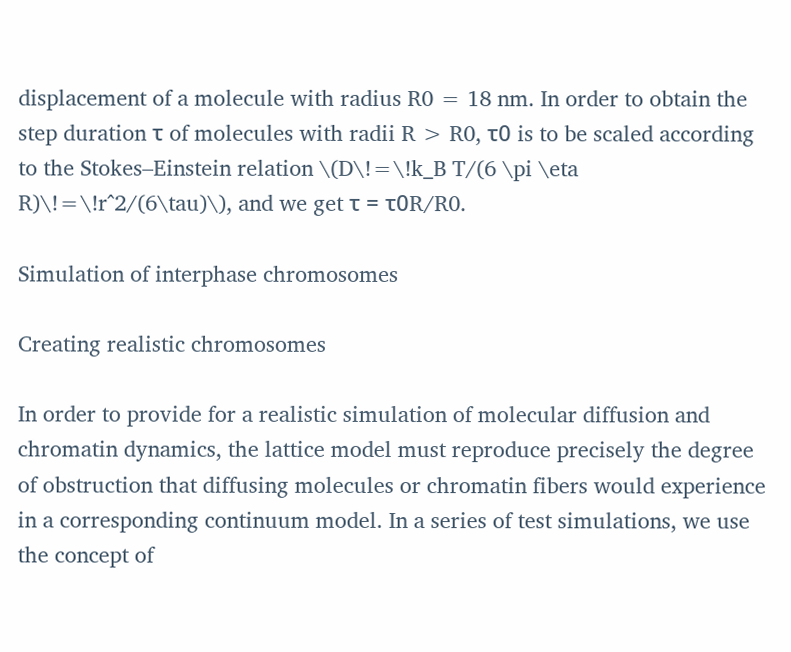displacement of a molecule with radius R0 = 18 nm. In order to obtain the step duration τ of molecules with radii R > R0, τ0 is to be scaled according to the Stokes–Einstein relation \(D\!=\!k_B T/(6 \pi \eta R)\!=\!r^2/(6\tau)\), and we get τ = τ0R/R0.

Simulation of interphase chromosomes

Creating realistic chromosomes

In order to provide for a realistic simulation of molecular diffusion and chromatin dynamics, the lattice model must reproduce precisely the degree of obstruction that diffusing molecules or chromatin fibers would experience in a corresponding continuum model. In a series of test simulations, we use the concept of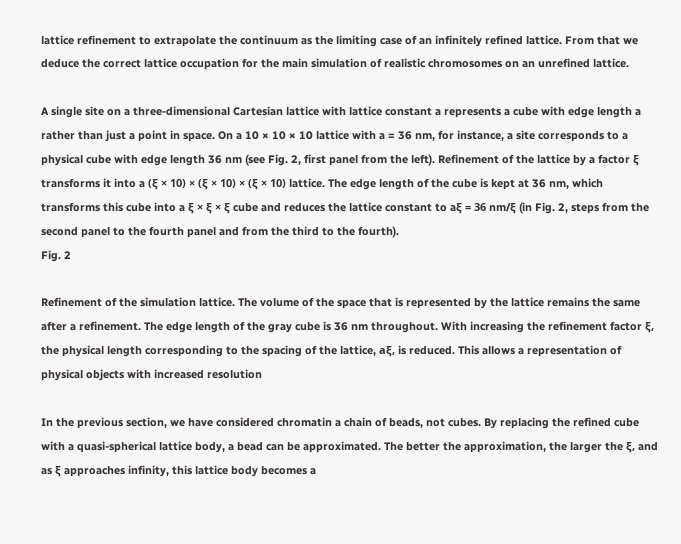lattice refinement to extrapolate the continuum as the limiting case of an infinitely refined lattice. From that we deduce the correct lattice occupation for the main simulation of realistic chromosomes on an unrefined lattice.

A single site on a three-dimensional Cartesian lattice with lattice constant a represents a cube with edge length a rather than just a point in space. On a 10 × 10 × 10 lattice with a = 36 nm, for instance, a site corresponds to a physical cube with edge length 36 nm (see Fig. 2, first panel from the left). Refinement of the lattice by a factor ξ transforms it into a (ξ × 10) × (ξ × 10) × (ξ × 10) lattice. The edge length of the cube is kept at 36 nm, which transforms this cube into a ξ × ξ × ξ cube and reduces the lattice constant to aξ = 36 nm/ξ (in Fig. 2, steps from the second panel to the fourth panel and from the third to the fourth).
Fig. 2

Refinement of the simulation lattice. The volume of the space that is represented by the lattice remains the same after a refinement. The edge length of the gray cube is 36 nm throughout. With increasing the refinement factor ξ, the physical length corresponding to the spacing of the lattice, aξ, is reduced. This allows a representation of physical objects with increased resolution

In the previous section, we have considered chromatin a chain of beads, not cubes. By replacing the refined cube with a quasi-spherical lattice body, a bead can be approximated. The better the approximation, the larger the ξ, and as ξ approaches infinity, this lattice body becomes a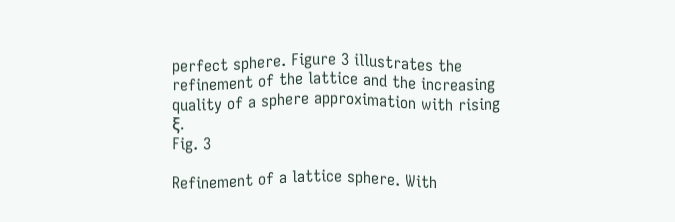perfect sphere. Figure 3 illustrates the refinement of the lattice and the increasing quality of a sphere approximation with rising ξ.
Fig. 3

Refinement of a lattice sphere. With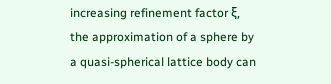increasing refinement factor ξ, the approximation of a sphere by a quasi-spherical lattice body can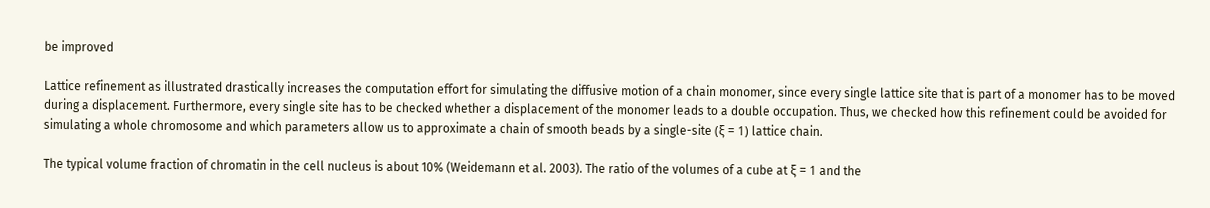be improved

Lattice refinement as illustrated drastically increases the computation effort for simulating the diffusive motion of a chain monomer, since every single lattice site that is part of a monomer has to be moved during a displacement. Furthermore, every single site has to be checked whether a displacement of the monomer leads to a double occupation. Thus, we checked how this refinement could be avoided for simulating a whole chromosome and which parameters allow us to approximate a chain of smooth beads by a single-site (ξ = 1) lattice chain.

The typical volume fraction of chromatin in the cell nucleus is about 10% (Weidemann et al. 2003). The ratio of the volumes of a cube at ξ = 1 and the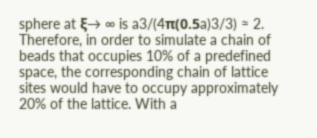sphere at ξ→ ∞ is a3/(4π(0.5a)3/3) ≈ 2. Therefore, in order to simulate a chain of beads that occupies 10% of a predefined space, the corresponding chain of lattice sites would have to occupy approximately 20% of the lattice. With a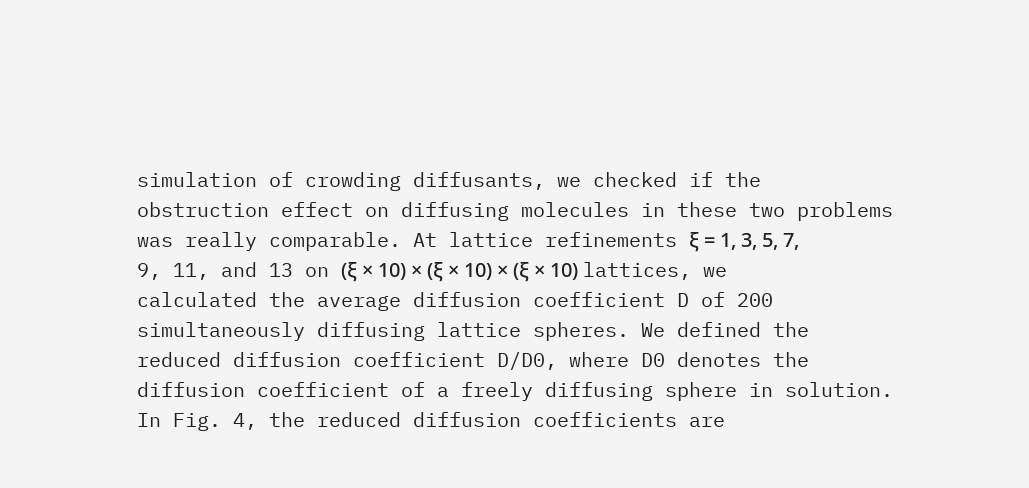simulation of crowding diffusants, we checked if the obstruction effect on diffusing molecules in these two problems was really comparable. At lattice refinements ξ = 1, 3, 5, 7, 9, 11, and 13 on (ξ × 10) × (ξ × 10) × (ξ × 10) lattices, we calculated the average diffusion coefficient D of 200 simultaneously diffusing lattice spheres. We defined the reduced diffusion coefficient D/D0, where D0 denotes the diffusion coefficient of a freely diffusing sphere in solution. In Fig. 4, the reduced diffusion coefficients are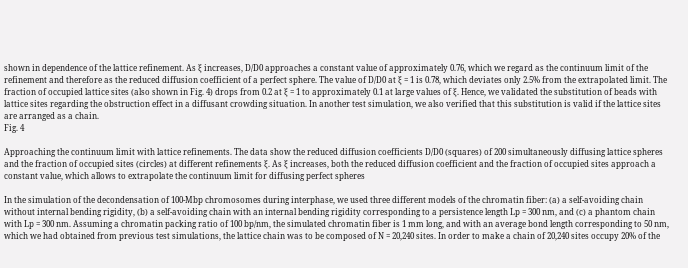shown in dependence of the lattice refinement. As ξ increases, D/D0 approaches a constant value of approximately 0.76, which we regard as the continuum limit of the refinement and therefore as the reduced diffusion coefficient of a perfect sphere. The value of D/D0 at ξ = 1 is 0.78, which deviates only 2.5% from the extrapolated limit. The fraction of occupied lattice sites (also shown in Fig. 4) drops from 0.2 at ξ = 1 to approximately 0.1 at large values of ξ. Hence, we validated the substitution of beads with lattice sites regarding the obstruction effect in a diffusant crowding situation. In another test simulation, we also verified that this substitution is valid if the lattice sites are arranged as a chain.
Fig. 4

Approaching the continuum limit with lattice refinements. The data show the reduced diffusion coefficients D/D0 (squares) of 200 simultaneously diffusing lattice spheres and the fraction of occupied sites (circles) at different refinements ξ. As ξ increases, both the reduced diffusion coefficient and the fraction of occupied sites approach a constant value, which allows to extrapolate the continuum limit for diffusing perfect spheres

In the simulation of the decondensation of 100-Mbp chromosomes during interphase, we used three different models of the chromatin fiber: (a) a self-avoiding chain without internal bending rigidity, (b) a self-avoiding chain with an internal bending rigidity corresponding to a persistence length Lp = 300 nm, and (c) a phantom chain with Lp = 300 nm. Assuming a chromatin packing ratio of 100 bp/nm, the simulated chromatin fiber is 1 mm long, and with an average bond length corresponding to 50 nm, which we had obtained from previous test simulations, the lattice chain was to be composed of N = 20,240 sites. In order to make a chain of 20,240 sites occupy 20% of the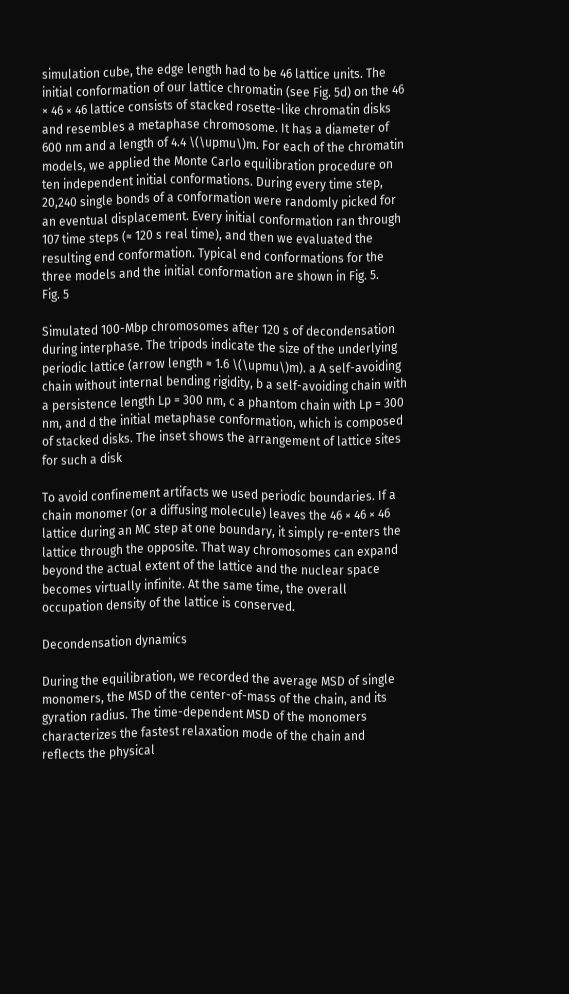simulation cube, the edge length had to be 46 lattice units. The initial conformation of our lattice chromatin (see Fig. 5d) on the 46 × 46 × 46 lattice consists of stacked rosette-like chromatin disks and resembles a metaphase chromosome. It has a diameter of 600 nm and a length of 4.4 \(\upmu\)m. For each of the chromatin models, we applied the Monte Carlo equilibration procedure on ten independent initial conformations. During every time step, 20,240 single bonds of a conformation were randomly picked for an eventual displacement. Every initial conformation ran through 107 time steps (≈ 120 s real time), and then we evaluated the resulting end conformation. Typical end conformations for the three models and the initial conformation are shown in Fig. 5.
Fig. 5

Simulated 100-Mbp chromosomes after 120 s of decondensation during interphase. The tripods indicate the size of the underlying periodic lattice (arrow length ≈ 1.6 \(\upmu\)m). a A self-avoiding chain without internal bending rigidity, b a self-avoiding chain with a persistence length Lp = 300 nm, c a phantom chain with Lp = 300 nm, and d the initial metaphase conformation, which is composed of stacked disks. The inset shows the arrangement of lattice sites for such a disk

To avoid confinement artifacts we used periodic boundaries. If a chain monomer (or a diffusing molecule) leaves the 46 × 46 × 46 lattice during an MC step at one boundary, it simply re-enters the lattice through the opposite. That way chromosomes can expand beyond the actual extent of the lattice and the nuclear space becomes virtually infinite. At the same time, the overall occupation density of the lattice is conserved.

Decondensation dynamics

During the equilibration, we recorded the average MSD of single monomers, the MSD of the center-of-mass of the chain, and its gyration radius. The time-dependent MSD of the monomers characterizes the fastest relaxation mode of the chain and reflects the physical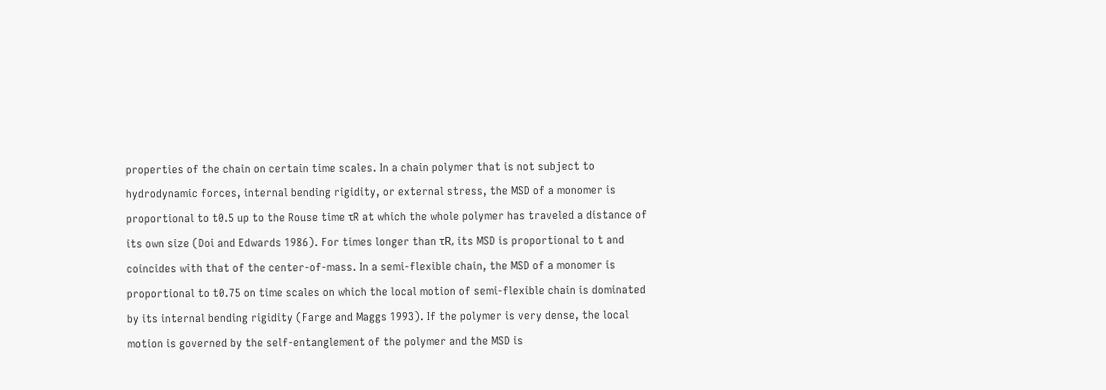properties of the chain on certain time scales. In a chain polymer that is not subject to hydrodynamic forces, internal bending rigidity, or external stress, the MSD of a monomer is proportional to t0.5 up to the Rouse time τR at which the whole polymer has traveled a distance of its own size (Doi and Edwards 1986). For times longer than τR, its MSD is proportional to t and coincides with that of the center-of-mass. In a semi-flexible chain, the MSD of a monomer is proportional to t0.75 on time scales on which the local motion of semi-flexible chain is dominated by its internal bending rigidity (Farge and Maggs 1993). If the polymer is very dense, the local motion is governed by the self-entanglement of the polymer and the MSD is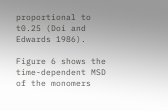proportional to t0.25 (Doi and Edwards 1986).

Figure 6 shows the time-dependent MSD of the monomers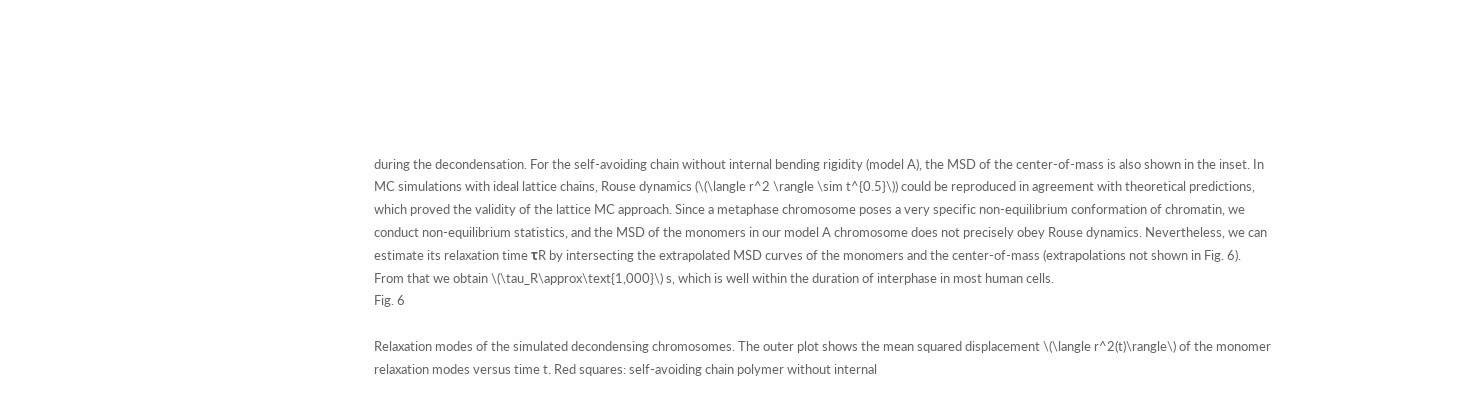during the decondensation. For the self-avoiding chain without internal bending rigidity (model A), the MSD of the center-of-mass is also shown in the inset. In MC simulations with ideal lattice chains, Rouse dynamics (\(\langle r^2 \rangle \sim t^{0.5}\)) could be reproduced in agreement with theoretical predictions, which proved the validity of the lattice MC approach. Since a metaphase chromosome poses a very specific non-equilibrium conformation of chromatin, we conduct non-equilibrium statistics, and the MSD of the monomers in our model A chromosome does not precisely obey Rouse dynamics. Nevertheless, we can estimate its relaxation time τR by intersecting the extrapolated MSD curves of the monomers and the center-of-mass (extrapolations not shown in Fig. 6). From that we obtain \(\tau_R\approx\text{1,000}\) s, which is well within the duration of interphase in most human cells.
Fig. 6

Relaxation modes of the simulated decondensing chromosomes. The outer plot shows the mean squared displacement \(\langle r^2(t)\rangle\) of the monomer relaxation modes versus time t. Red squares: self-avoiding chain polymer without internal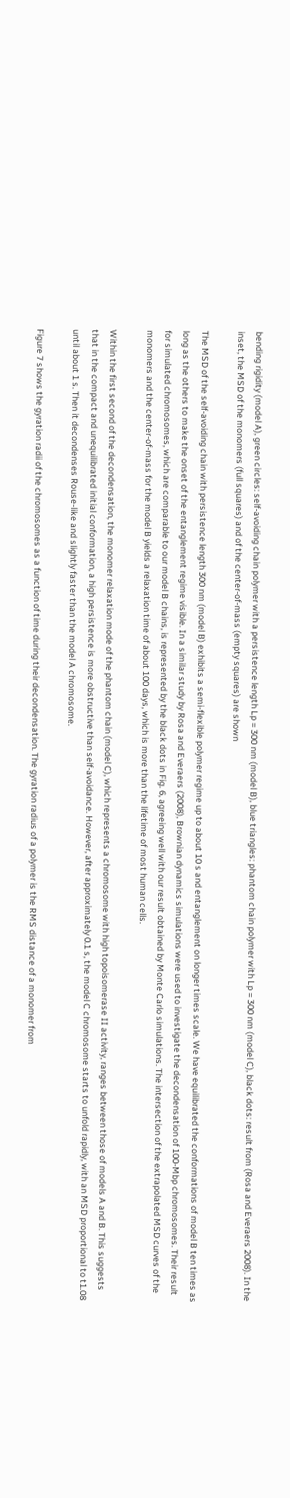bending rigidity (model A), green circles: self-avoiding chain polymer with a persistence length Lp = 300 nm (model B), blue triangles: phantom chain polymer with Lp = 300 nm (model C), black dots: result from (Rosa and Everaers 2008). In the inset, the MSD of the monomers (full squares) and of the center-of-mass (empty squares) are shown

The MSD of the self-avoiding chain with persistence length 300 nm (model B) exhibits a semi-flexible polymer regime up to about 10 s and entanglement on longer times scale. We have equilibrated the conformations of model B ten times as long as the others to make the onset of the entanglement regime visible. In a similar study by Rosa and Everaers (2008), Brownian dynamics simulations were used to investigate the decondensation of 100-Mbp chromosomes. Their result for simulated chromosomes, which are comparable to our model B chains, is represented by the black dots in Fig. 6, agreeing well with our result obtained by Monte Carlo simulations. The intersection of the extrapolated MSD curves of the monomers and the center-of-mass for the model B yields a relaxation time of about 100 days, which is more than the lifetime of most human cells.

Within the first second of the decondensation, the monomer relaxation mode of the phantom chain (model C), which represents a chromosome with high topoisomerase II activity, ranges between those of models A and B. This suggests that in the compact and unequilibrated initial conformation, a high persistence is more obstructive than self-avoidance. However, after approximately 0.1 s, the model C chromosome starts to unfold rapidly, with an MSD proportional to t1.08 until about 1 s. Then it decondenses Rouse-like and slightly faster than the model A chromosome.

Figure 7 shows the gyration radii of the chromosomes as a function of time during their decondensation. The gyration radius of a polymer is the RMS distance of a monomer from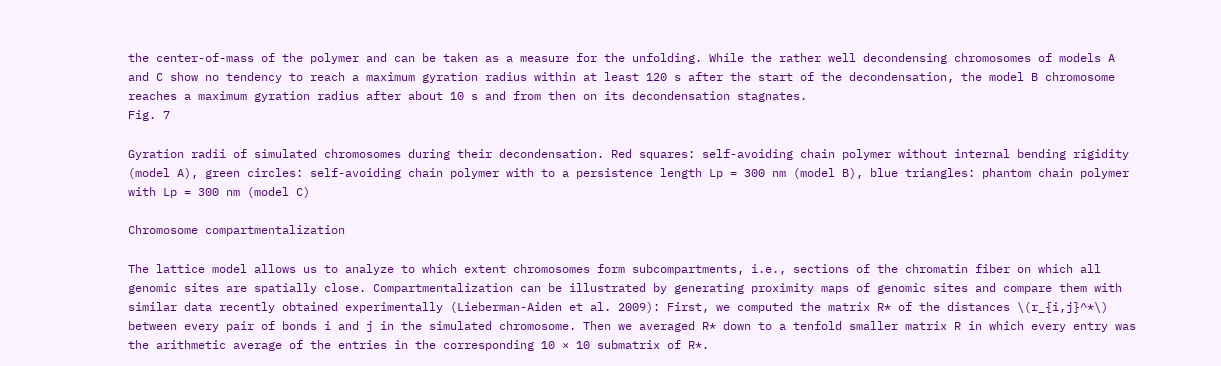the center-of-mass of the polymer and can be taken as a measure for the unfolding. While the rather well decondensing chromosomes of models A and C show no tendency to reach a maximum gyration radius within at least 120 s after the start of the decondensation, the model B chromosome reaches a maximum gyration radius after about 10 s and from then on its decondensation stagnates.
Fig. 7

Gyration radii of simulated chromosomes during their decondensation. Red squares: self-avoiding chain polymer without internal bending rigidity (model A), green circles: self-avoiding chain polymer with to a persistence length Lp = 300 nm (model B), blue triangles: phantom chain polymer with Lp = 300 nm (model C)

Chromosome compartmentalization

The lattice model allows us to analyze to which extent chromosomes form subcompartments, i.e., sections of the chromatin fiber on which all genomic sites are spatially close. Compartmentalization can be illustrated by generating proximity maps of genomic sites and compare them with similar data recently obtained experimentally (Lieberman-Aiden et al. 2009): First, we computed the matrix R* of the distances \(r_{i,j}^*\) between every pair of bonds i and j in the simulated chromosome. Then we averaged R* down to a tenfold smaller matrix R in which every entry was the arithmetic average of the entries in the corresponding 10 × 10 submatrix of R*.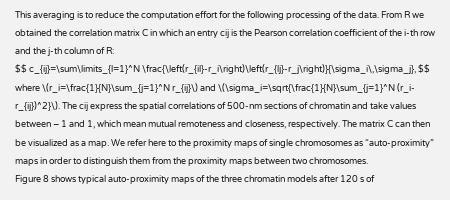This averaging is to reduce the computation effort for the following processing of the data. From R we obtained the correlation matrix C in which an entry cij is the Pearson correlation coefficient of the i-th row and the j-th column of R:
$$ c_{ij}=\sum\limits_{l=1}^N \frac{\left(r_{il}-r_i\right)\left(r_{lj}-r_j\right)}{\sigma_i\,\sigma_j}, $$
where \(r_i=\frac{1}{N}\sum_{j=1}^N r_{ij}\) and \(\sigma_i=\sqrt{\frac{1}{N}\sum_{j=1}^N (r_i-r_{ij})^2}\). The cij express the spatial correlations of 500-nm sections of chromatin and take values between − 1 and 1, which mean mutual remoteness and closeness, respectively. The matrix C can then be visualized as a map. We refer here to the proximity maps of single chromosomes as “auto-proximity” maps in order to distinguish them from the proximity maps between two chromosomes.
Figure 8 shows typical auto-proximity maps of the three chromatin models after 120 s of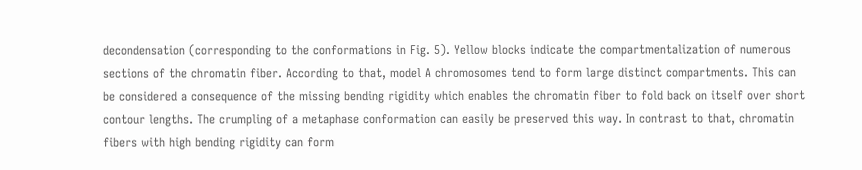decondensation (corresponding to the conformations in Fig. 5). Yellow blocks indicate the compartmentalization of numerous sections of the chromatin fiber. According to that, model A chromosomes tend to form large distinct compartments. This can be considered a consequence of the missing bending rigidity which enables the chromatin fiber to fold back on itself over short contour lengths. The crumpling of a metaphase conformation can easily be preserved this way. In contrast to that, chromatin fibers with high bending rigidity can form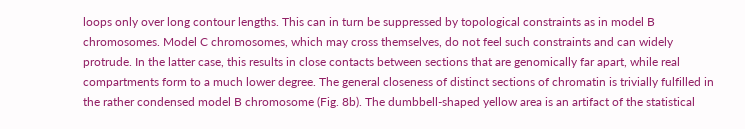loops only over long contour lengths. This can in turn be suppressed by topological constraints as in model B chromosomes. Model C chromosomes, which may cross themselves, do not feel such constraints and can widely protrude. In the latter case, this results in close contacts between sections that are genomically far apart, while real compartments form to a much lower degree. The general closeness of distinct sections of chromatin is trivially fulfilled in the rather condensed model B chromosome (Fig. 8b). The dumbbell-shaped yellow area is an artifact of the statistical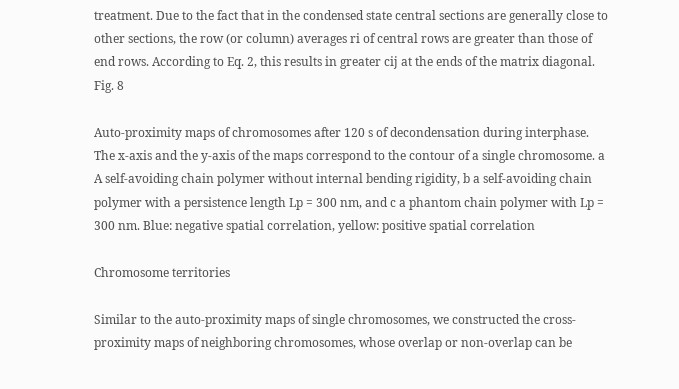treatment. Due to the fact that in the condensed state central sections are generally close to other sections, the row (or column) averages ri of central rows are greater than those of end rows. According to Eq. 2, this results in greater cij at the ends of the matrix diagonal.
Fig. 8

Auto-proximity maps of chromosomes after 120 s of decondensation during interphase. The x-axis and the y-axis of the maps correspond to the contour of a single chromosome. a A self-avoiding chain polymer without internal bending rigidity, b a self-avoiding chain polymer with a persistence length Lp = 300 nm, and c a phantom chain polymer with Lp = 300 nm. Blue: negative spatial correlation, yellow: positive spatial correlation

Chromosome territories

Similar to the auto-proximity maps of single chromosomes, we constructed the cross-proximity maps of neighboring chromosomes, whose overlap or non-overlap can be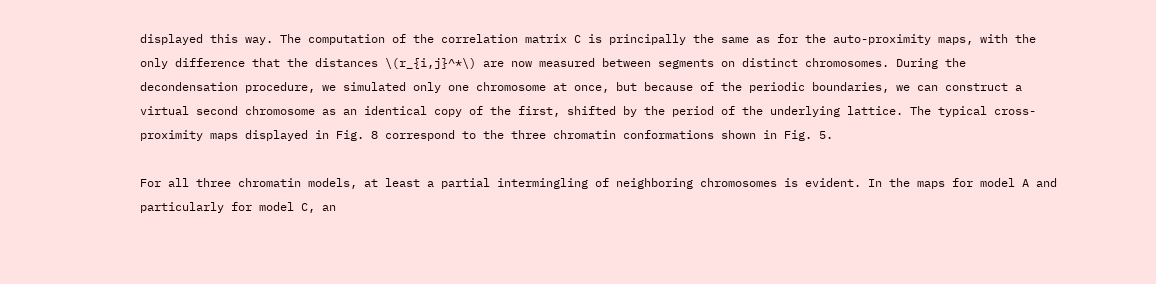displayed this way. The computation of the correlation matrix C is principally the same as for the auto-proximity maps, with the only difference that the distances \(r_{i,j}^*\) are now measured between segments on distinct chromosomes. During the decondensation procedure, we simulated only one chromosome at once, but because of the periodic boundaries, we can construct a virtual second chromosome as an identical copy of the first, shifted by the period of the underlying lattice. The typical cross-proximity maps displayed in Fig. 8 correspond to the three chromatin conformations shown in Fig. 5.

For all three chromatin models, at least a partial intermingling of neighboring chromosomes is evident. In the maps for model A and particularly for model C, an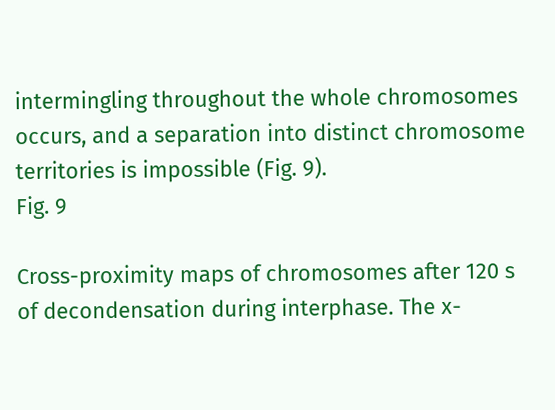intermingling throughout the whole chromosomes occurs, and a separation into distinct chromosome territories is impossible (Fig. 9).
Fig. 9

Cross-proximity maps of chromosomes after 120 s of decondensation during interphase. The x-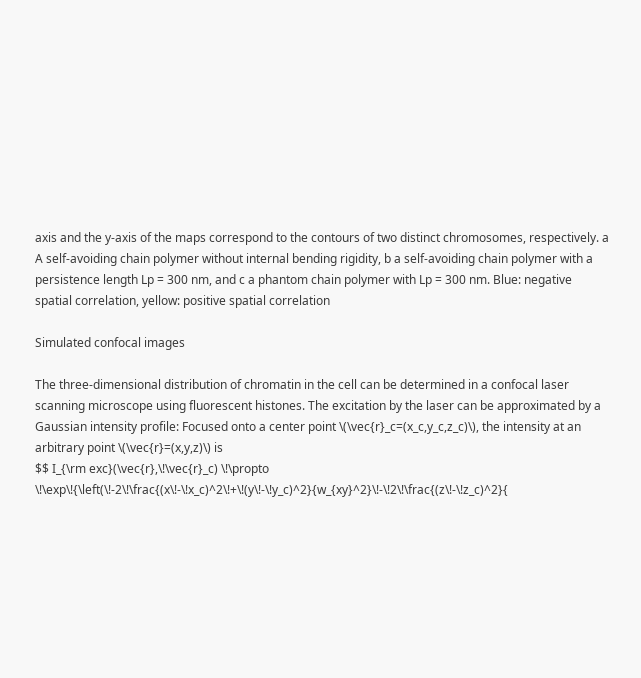axis and the y-axis of the maps correspond to the contours of two distinct chromosomes, respectively. a A self-avoiding chain polymer without internal bending rigidity, b a self-avoiding chain polymer with a persistence length Lp = 300 nm, and c a phantom chain polymer with Lp = 300 nm. Blue: negative spatial correlation, yellow: positive spatial correlation

Simulated confocal images

The three-dimensional distribution of chromatin in the cell can be determined in a confocal laser scanning microscope using fluorescent histones. The excitation by the laser can be approximated by a Gaussian intensity profile: Focused onto a center point \(\vec{r}_c=(x_c,y_c,z_c)\), the intensity at an arbitrary point \(\vec{r}=(x,y,z)\) is
$$ I_{\rm exc}(\vec{r},\!\vec{r}_c) \!\propto \!\exp\!{\left(\!-2\!\frac{(x\!-\!x_c)^2\!+\!(y\!-\!y_c)^2}{w_{xy}^2}\!-\!2\!\frac{(z\!-\!z_c)^2}{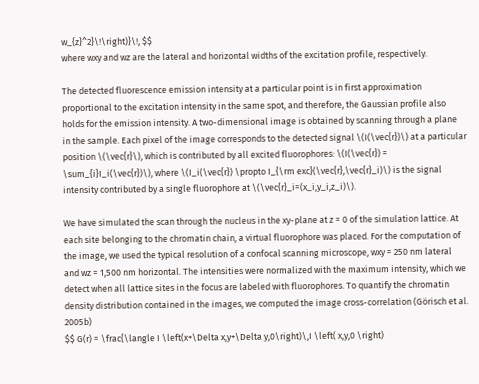w_{z}^2}\!\right)}\!, $$
where wxy and wz are the lateral and horizontal widths of the excitation profile, respectively.

The detected fluorescence emission intensity at a particular point is in first approximation proportional to the excitation intensity in the same spot, and therefore, the Gaussian profile also holds for the emission intensity. A two-dimensional image is obtained by scanning through a plane in the sample. Each pixel of the image corresponds to the detected signal \(I(\vec{r})\) at a particular position \(\vec{r}\), which is contributed by all excited fluorophores: \(I(\vec{r}) = \sum_{i}I_i(\vec{r})\), where \(I_i(\vec{r}) \propto I_{\rm exc}(\vec{r},\vec{r}_i)\) is the signal intensity contributed by a single fluorophore at \(\vec{r}_i=(x_i,y_i,z_i)\).

We have simulated the scan through the nucleus in the xy-plane at z = 0 of the simulation lattice. At each site belonging to the chromatin chain, a virtual fluorophore was placed. For the computation of the image, we used the typical resolution of a confocal scanning microscope, wxy = 250 nm lateral and wz = 1,500 nm horizontal. The intensities were normalized with the maximum intensity, which we detect when all lattice sites in the focus are labeled with fluorophores. To quantify the chromatin density distribution contained in the images, we computed the image cross-correlation (Görisch et al. 2005b)
$$ G(r) = \frac{\langle I \left(x+\Delta x,y+\Delta y,0\right)\,I \left( x,y,0 \right)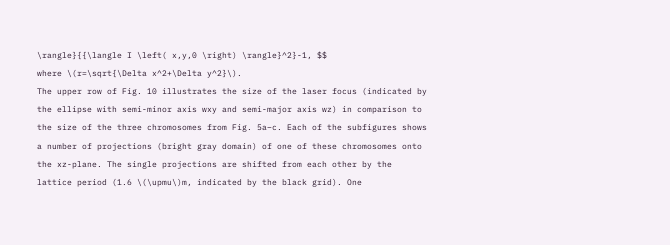\rangle}{{\langle I \left( x,y,0 \right) \rangle}^2}-1, $$
where \(r=\sqrt{\Delta x^2+\Delta y^2}\).
The upper row of Fig. 10 illustrates the size of the laser focus (indicated by the ellipse with semi-minor axis wxy and semi-major axis wz) in comparison to the size of the three chromosomes from Fig. 5a–c. Each of the subfigures shows a number of projections (bright gray domain) of one of these chromosomes onto the xz-plane. The single projections are shifted from each other by the lattice period (1.6 \(\upmu\)m, indicated by the black grid). One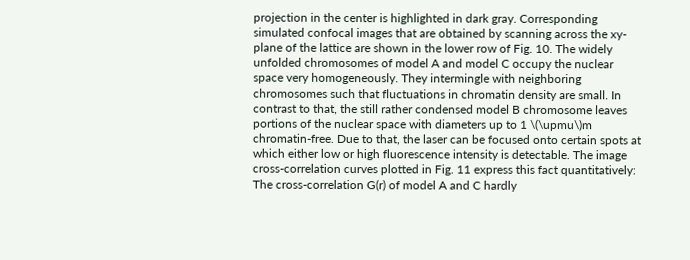projection in the center is highlighted in dark gray. Corresponding simulated confocal images that are obtained by scanning across the xy-plane of the lattice are shown in the lower row of Fig. 10. The widely unfolded chromosomes of model A and model C occupy the nuclear space very homogeneously. They intermingle with neighboring chromosomes such that fluctuations in chromatin density are small. In contrast to that, the still rather condensed model B chromosome leaves portions of the nuclear space with diameters up to 1 \(\upmu\)m chromatin-free. Due to that, the laser can be focused onto certain spots at which either low or high fluorescence intensity is detectable. The image cross-correlation curves plotted in Fig. 11 express this fact quantitatively: The cross-correlation G(r) of model A and C hardly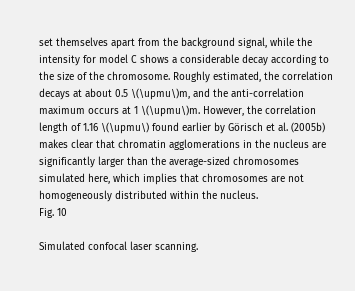set themselves apart from the background signal, while the intensity for model C shows a considerable decay according to the size of the chromosome. Roughly estimated, the correlation decays at about 0.5 \(\upmu\)m, and the anti-correlation maximum occurs at 1 \(\upmu\)m. However, the correlation length of 1.16 \(\upmu\) found earlier by Görisch et al. (2005b) makes clear that chromatin agglomerations in the nucleus are significantly larger than the average-sized chromosomes simulated here, which implies that chromosomes are not homogeneously distributed within the nucleus.
Fig. 10

Simulated confocal laser scanning.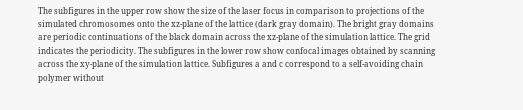The subfigures in the upper row show the size of the laser focus in comparison to projections of the simulated chromosomes onto the xz-plane of the lattice (dark gray domain). The bright gray domains are periodic continuations of the black domain across the xz-plane of the simulation lattice. The grid indicates the periodicity. The subfigures in the lower row show confocal images obtained by scanning across the xy-plane of the simulation lattice. Subfigures a and c correspond to a self-avoiding chain polymer without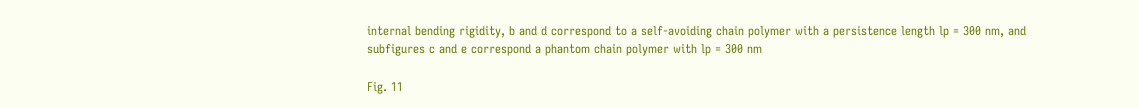internal bending rigidity, b and d correspond to a self-avoiding chain polymer with a persistence length lp = 300 nm, and subfigures c and e correspond a phantom chain polymer with lp = 300 nm

Fig. 11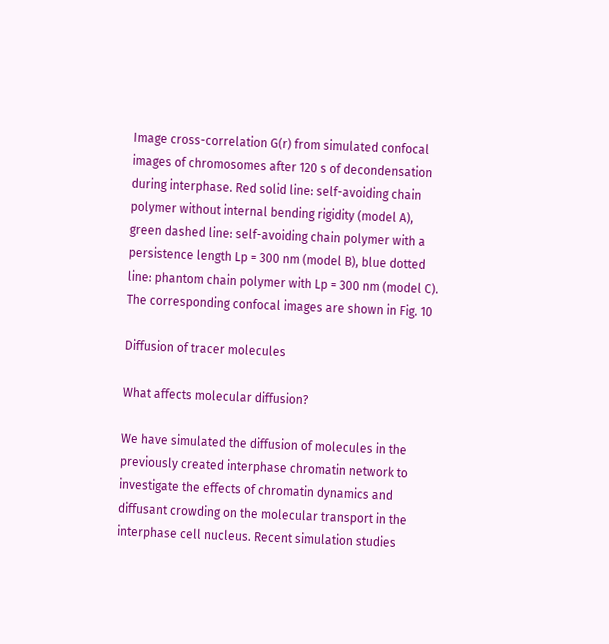Image cross-correlation G(r) from simulated confocal images of chromosomes after 120 s of decondensation during interphase. Red solid line: self-avoiding chain polymer without internal bending rigidity (model A), green dashed line: self-avoiding chain polymer with a persistence length Lp = 300 nm (model B), blue dotted line: phantom chain polymer with Lp = 300 nm (model C). The corresponding confocal images are shown in Fig. 10

Diffusion of tracer molecules

What affects molecular diffusion?

We have simulated the diffusion of molecules in the previously created interphase chromatin network to investigate the effects of chromatin dynamics and diffusant crowding on the molecular transport in the interphase cell nucleus. Recent simulation studies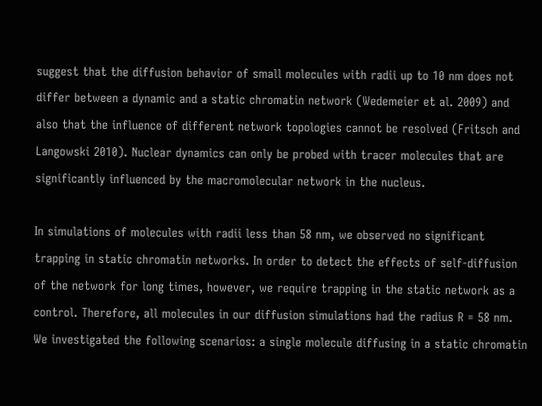suggest that the diffusion behavior of small molecules with radii up to 10 nm does not differ between a dynamic and a static chromatin network (Wedemeier et al. 2009) and also that the influence of different network topologies cannot be resolved (Fritsch and Langowski 2010). Nuclear dynamics can only be probed with tracer molecules that are significantly influenced by the macromolecular network in the nucleus.

In simulations of molecules with radii less than 58 nm, we observed no significant trapping in static chromatin networks. In order to detect the effects of self-diffusion of the network for long times, however, we require trapping in the static network as a control. Therefore, all molecules in our diffusion simulations had the radius R = 58 nm. We investigated the following scenarios: a single molecule diffusing in a static chromatin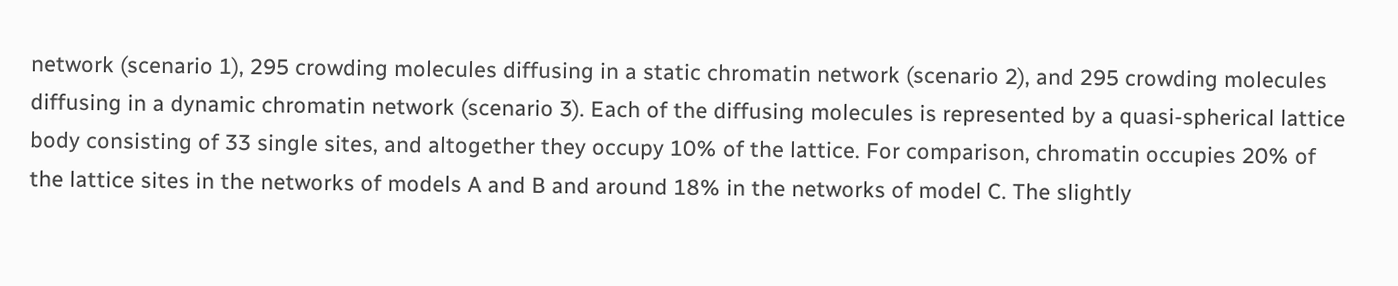network (scenario 1), 295 crowding molecules diffusing in a static chromatin network (scenario 2), and 295 crowding molecules diffusing in a dynamic chromatin network (scenario 3). Each of the diffusing molecules is represented by a quasi-spherical lattice body consisting of 33 single sites, and altogether they occupy 10% of the lattice. For comparison, chromatin occupies 20% of the lattice sites in the networks of models A and B and around 18% in the networks of model C. The slightly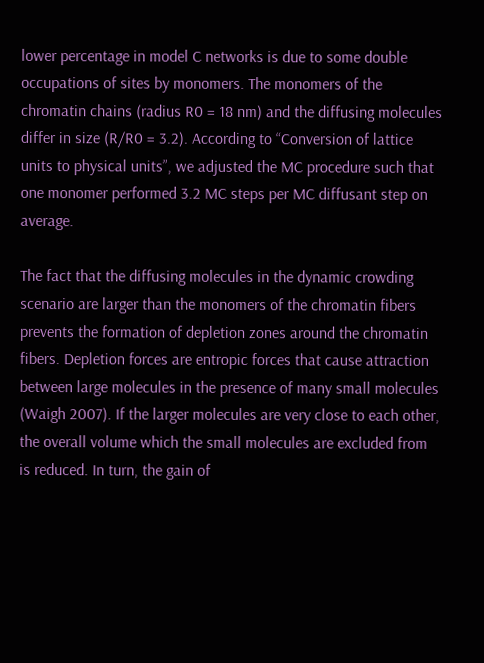lower percentage in model C networks is due to some double occupations of sites by monomers. The monomers of the chromatin chains (radius R0 = 18 nm) and the diffusing molecules differ in size (R/R0 = 3.2). According to “Conversion of lattice units to physical units”, we adjusted the MC procedure such that one monomer performed 3.2 MC steps per MC diffusant step on average.

The fact that the diffusing molecules in the dynamic crowding scenario are larger than the monomers of the chromatin fibers prevents the formation of depletion zones around the chromatin fibers. Depletion forces are entropic forces that cause attraction between large molecules in the presence of many small molecules (Waigh 2007). If the larger molecules are very close to each other, the overall volume which the small molecules are excluded from is reduced. In turn, the gain of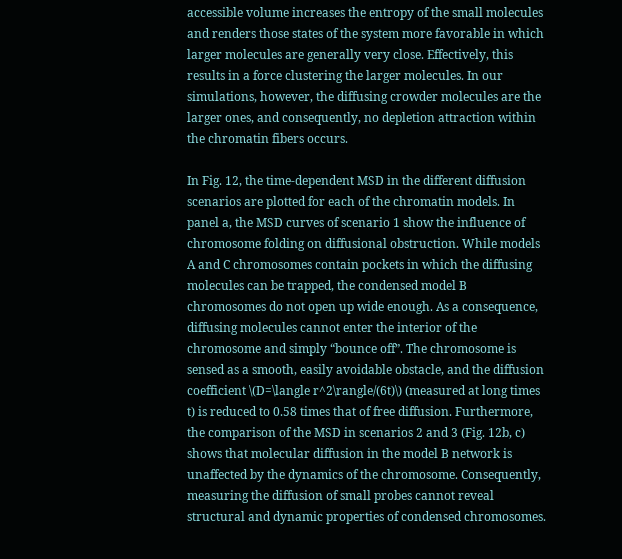accessible volume increases the entropy of the small molecules and renders those states of the system more favorable in which larger molecules are generally very close. Effectively, this results in a force clustering the larger molecules. In our simulations, however, the diffusing crowder molecules are the larger ones, and consequently, no depletion attraction within the chromatin fibers occurs.

In Fig. 12, the time-dependent MSD in the different diffusion scenarios are plotted for each of the chromatin models. In panel a, the MSD curves of scenario 1 show the influence of chromosome folding on diffusional obstruction. While models A and C chromosomes contain pockets in which the diffusing molecules can be trapped, the condensed model B chromosomes do not open up wide enough. As a consequence, diffusing molecules cannot enter the interior of the chromosome and simply “bounce off”. The chromosome is sensed as a smooth, easily avoidable obstacle, and the diffusion coefficient \(D=\langle r^2\rangle/(6t)\) (measured at long times t) is reduced to 0.58 times that of free diffusion. Furthermore, the comparison of the MSD in scenarios 2 and 3 (Fig. 12b, c) shows that molecular diffusion in the model B network is unaffected by the dynamics of the chromosome. Consequently, measuring the diffusion of small probes cannot reveal structural and dynamic properties of condensed chromosomes.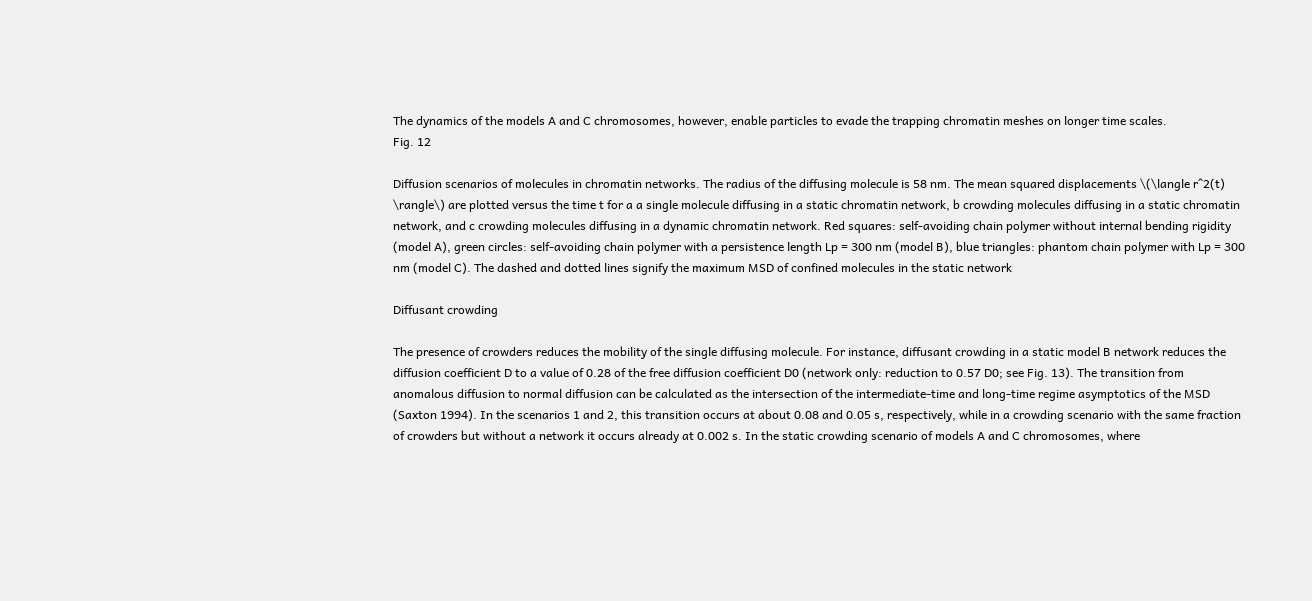The dynamics of the models A and C chromosomes, however, enable particles to evade the trapping chromatin meshes on longer time scales.
Fig. 12

Diffusion scenarios of molecules in chromatin networks. The radius of the diffusing molecule is 58 nm. The mean squared displacements \(\langle r^2(t) \rangle\) are plotted versus the time t for a a single molecule diffusing in a static chromatin network, b crowding molecules diffusing in a static chromatin network, and c crowding molecules diffusing in a dynamic chromatin network. Red squares: self-avoiding chain polymer without internal bending rigidity (model A), green circles: self-avoiding chain polymer with a persistence length Lp = 300 nm (model B), blue triangles: phantom chain polymer with Lp = 300 nm (model C). The dashed and dotted lines signify the maximum MSD of confined molecules in the static network

Diffusant crowding

The presence of crowders reduces the mobility of the single diffusing molecule. For instance, diffusant crowding in a static model B network reduces the diffusion coefficient D to a value of 0.28 of the free diffusion coefficient D0 (network only: reduction to 0.57 D0; see Fig. 13). The transition from anomalous diffusion to normal diffusion can be calculated as the intersection of the intermediate-time and long-time regime asymptotics of the MSD (Saxton 1994). In the scenarios 1 and 2, this transition occurs at about 0.08 and 0.05 s, respectively, while in a crowding scenario with the same fraction of crowders but without a network it occurs already at 0.002 s. In the static crowding scenario of models A and C chromosomes, where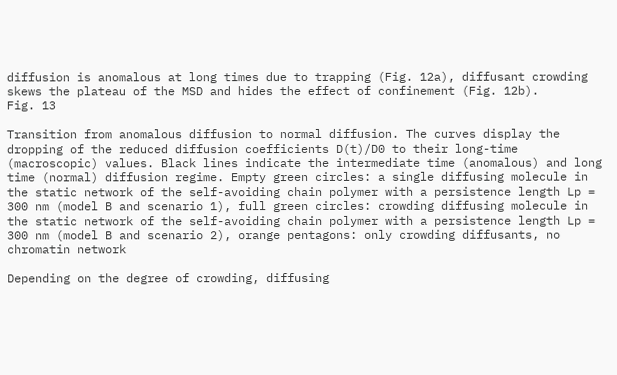diffusion is anomalous at long times due to trapping (Fig. 12a), diffusant crowding skews the plateau of the MSD and hides the effect of confinement (Fig. 12b).
Fig. 13

Transition from anomalous diffusion to normal diffusion. The curves display the dropping of the reduced diffusion coefficients D(t)/D0 to their long-time (macroscopic) values. Black lines indicate the intermediate time (anomalous) and long time (normal) diffusion regime. Empty green circles: a single diffusing molecule in the static network of the self-avoiding chain polymer with a persistence length Lp = 300 nm (model B and scenario 1), full green circles: crowding diffusing molecule in the static network of the self-avoiding chain polymer with a persistence length Lp = 300 nm (model B and scenario 2), orange pentagons: only crowding diffusants, no chromatin network

Depending on the degree of crowding, diffusing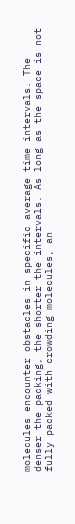molecules encounter obstacles in specific average time intervals. The denser the packing, the shorter the intervals. As long as the space is not fully packed with crowding molecules, an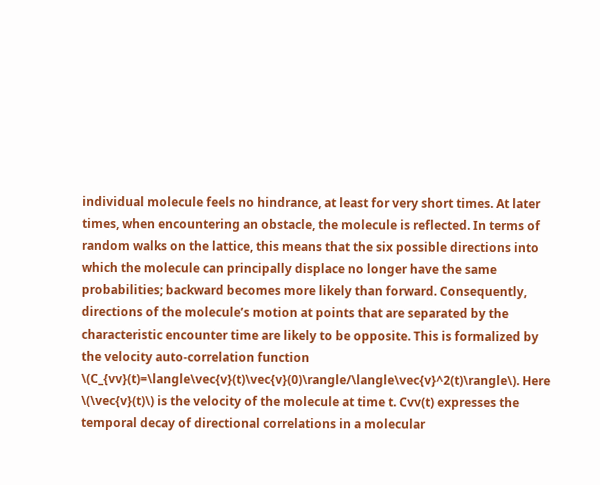individual molecule feels no hindrance, at least for very short times. At later times, when encountering an obstacle, the molecule is reflected. In terms of random walks on the lattice, this means that the six possible directions into which the molecule can principally displace no longer have the same probabilities; backward becomes more likely than forward. Consequently, directions of the molecule’s motion at points that are separated by the characteristic encounter time are likely to be opposite. This is formalized by the velocity auto-correlation function \(C_{vv}(t)=\langle\vec{v}(t)\vec{v}(0)\rangle/\langle\vec{v}^2(t)\rangle\). Here \(\vec{v}(t)\) is the velocity of the molecule at time t. Cvv(t) expresses the temporal decay of directional correlations in a molecular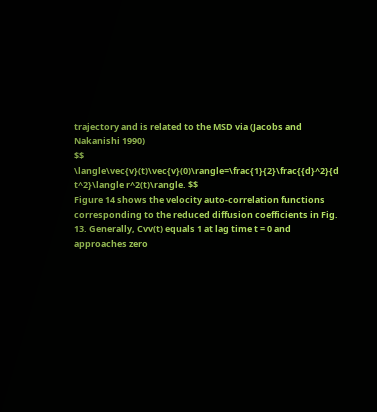trajectory and is related to the MSD via (Jacobs and Nakanishi 1990)
$$ \langle\vec{v}(t)\vec{v}(0)\rangle=\frac{1}{2}\frac{{d}^2}{d t^2}\langle r^2(t)\rangle. $$
Figure 14 shows the velocity auto-correlation functions corresponding to the reduced diffusion coefficients in Fig. 13. Generally, Cvv(t) equals 1 at lag time t = 0 and approaches zero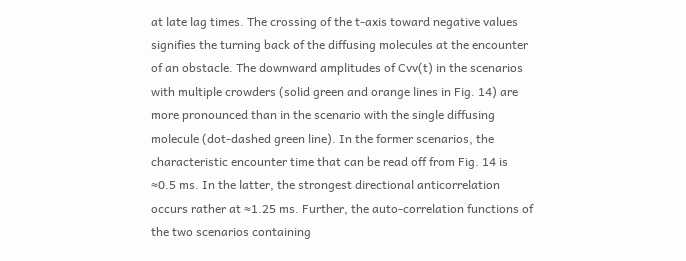at late lag times. The crossing of the t-axis toward negative values signifies the turning back of the diffusing molecules at the encounter of an obstacle. The downward amplitudes of Cvv(t) in the scenarios with multiple crowders (solid green and orange lines in Fig. 14) are more pronounced than in the scenario with the single diffusing molecule (dot-dashed green line). In the former scenarios, the characteristic encounter time that can be read off from Fig. 14 is ≈0.5 ms. In the latter, the strongest directional anticorrelation occurs rather at ≈1.25 ms. Further, the auto-correlation functions of the two scenarios containing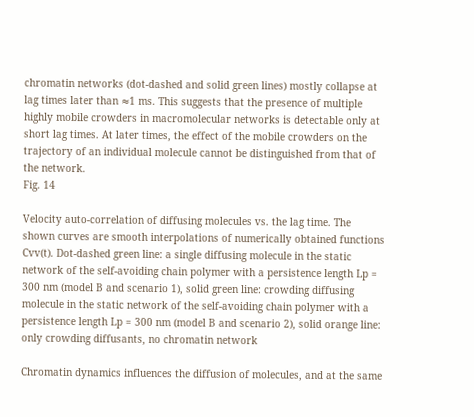chromatin networks (dot-dashed and solid green lines) mostly collapse at lag times later than ≈1 ms. This suggests that the presence of multiple highly mobile crowders in macromolecular networks is detectable only at short lag times. At later times, the effect of the mobile crowders on the trajectory of an individual molecule cannot be distinguished from that of the network.
Fig. 14

Velocity auto-correlation of diffusing molecules vs. the lag time. The shown curves are smooth interpolations of numerically obtained functions Cvv(t). Dot-dashed green line: a single diffusing molecule in the static network of the self-avoiding chain polymer with a persistence length Lp = 300 nm (model B and scenario 1), solid green line: crowding diffusing molecule in the static network of the self-avoiding chain polymer with a persistence length Lp = 300 nm (model B and scenario 2), solid orange line: only crowding diffusants, no chromatin network

Chromatin dynamics influences the diffusion of molecules, and at the same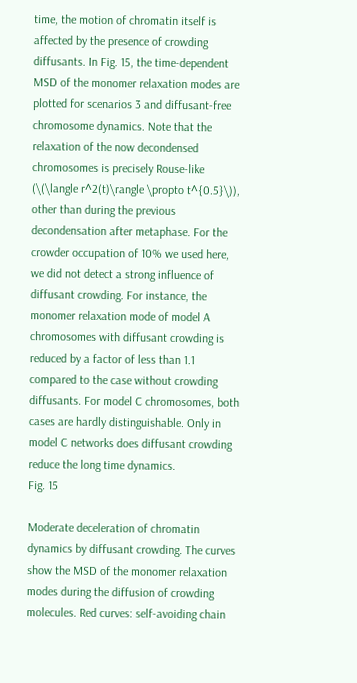time, the motion of chromatin itself is affected by the presence of crowding diffusants. In Fig. 15, the time-dependent MSD of the monomer relaxation modes are plotted for scenarios 3 and diffusant-free chromosome dynamics. Note that the relaxation of the now decondensed chromosomes is precisely Rouse-like (\(\langle r^2(t)\rangle \propto t^{0.5}\)), other than during the previous decondensation after metaphase. For the crowder occupation of 10% we used here, we did not detect a strong influence of diffusant crowding. For instance, the monomer relaxation mode of model A chromosomes with diffusant crowding is reduced by a factor of less than 1.1 compared to the case without crowding diffusants. For model C chromosomes, both cases are hardly distinguishable. Only in model C networks does diffusant crowding reduce the long time dynamics.
Fig. 15

Moderate deceleration of chromatin dynamics by diffusant crowding. The curves show the MSD of the monomer relaxation modes during the diffusion of crowding molecules. Red curves: self-avoiding chain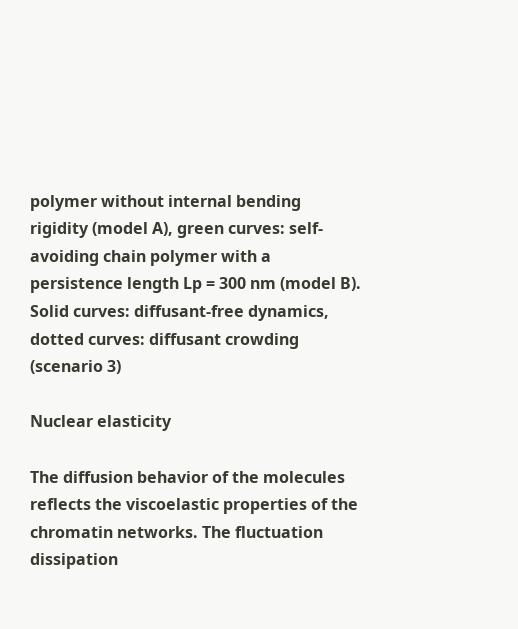polymer without internal bending rigidity (model A), green curves: self-avoiding chain polymer with a persistence length Lp = 300 nm (model B). Solid curves: diffusant-free dynamics, dotted curves: diffusant crowding (scenario 3)

Nuclear elasticity

The diffusion behavior of the molecules reflects the viscoelastic properties of the chromatin networks. The fluctuation dissipation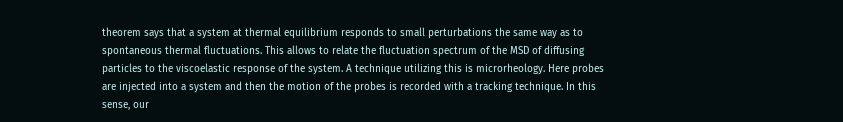theorem says that a system at thermal equilibrium responds to small perturbations the same way as to spontaneous thermal fluctuations. This allows to relate the fluctuation spectrum of the MSD of diffusing particles to the viscoelastic response of the system. A technique utilizing this is microrheology. Here probes are injected into a system and then the motion of the probes is recorded with a tracking technique. In this sense, our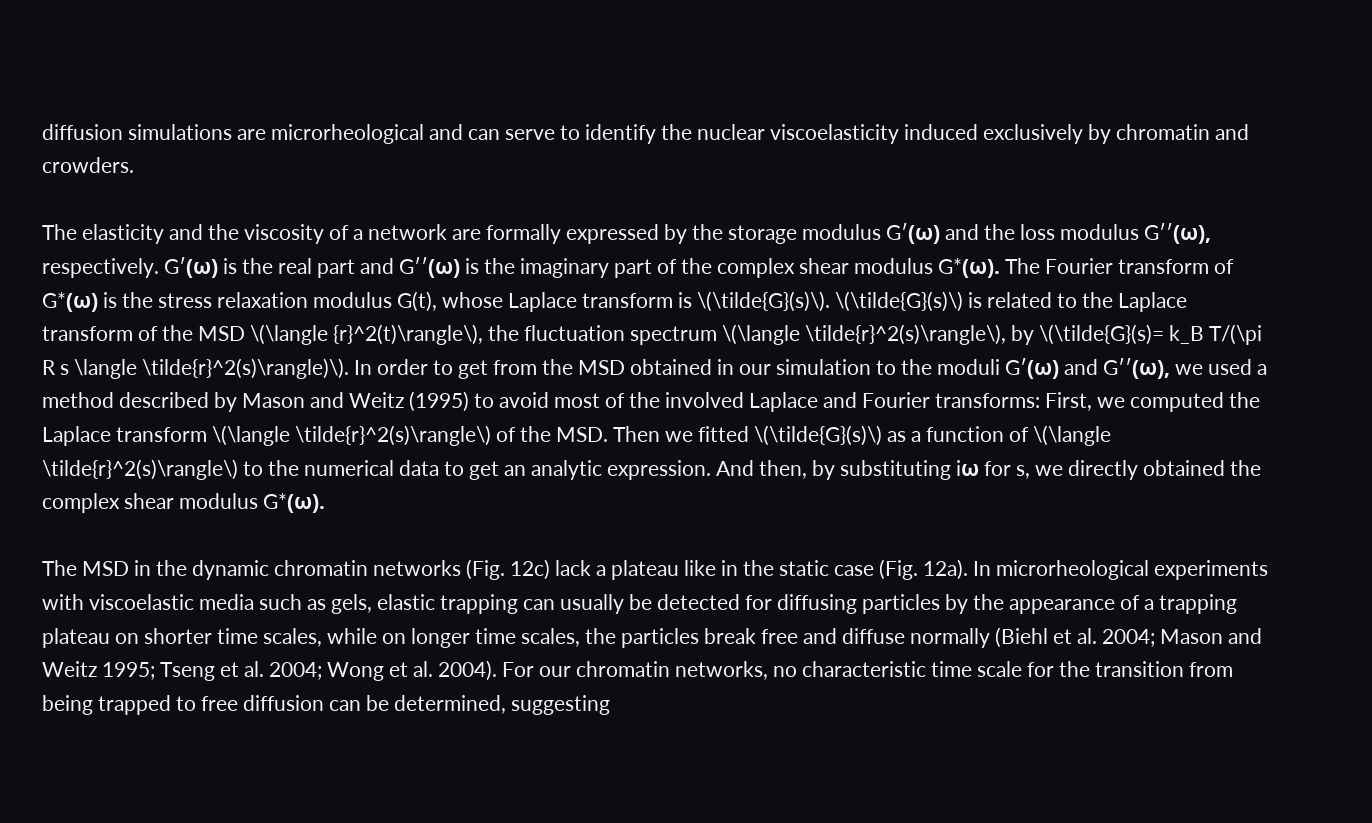diffusion simulations are microrheological and can serve to identify the nuclear viscoelasticity induced exclusively by chromatin and crowders.

The elasticity and the viscosity of a network are formally expressed by the storage modulus G′(ω) and the loss modulus G′′(ω), respectively. G′(ω) is the real part and G′′(ω) is the imaginary part of the complex shear modulus G*(ω). The Fourier transform of G*(ω) is the stress relaxation modulus G(t), whose Laplace transform is \(\tilde{G}(s)\). \(\tilde{G}(s)\) is related to the Laplace transform of the MSD \(\langle {r}^2(t)\rangle\), the fluctuation spectrum \(\langle \tilde{r}^2(s)\rangle\), by \(\tilde{G}(s)= k_B T/(\pi R s \langle \tilde{r}^2(s)\rangle)\). In order to get from the MSD obtained in our simulation to the moduli G′(ω) and G′′(ω), we used a method described by Mason and Weitz (1995) to avoid most of the involved Laplace and Fourier transforms: First, we computed the Laplace transform \(\langle \tilde{r}^2(s)\rangle\) of the MSD. Then we fitted \(\tilde{G}(s)\) as a function of \(\langle \tilde{r}^2(s)\rangle\) to the numerical data to get an analytic expression. And then, by substituting iω for s, we directly obtained the complex shear modulus G*(ω).

The MSD in the dynamic chromatin networks (Fig. 12c) lack a plateau like in the static case (Fig. 12a). In microrheological experiments with viscoelastic media such as gels, elastic trapping can usually be detected for diffusing particles by the appearance of a trapping plateau on shorter time scales, while on longer time scales, the particles break free and diffuse normally (Biehl et al. 2004; Mason and Weitz 1995; Tseng et al. 2004; Wong et al. 2004). For our chromatin networks, no characteristic time scale for the transition from being trapped to free diffusion can be determined, suggesting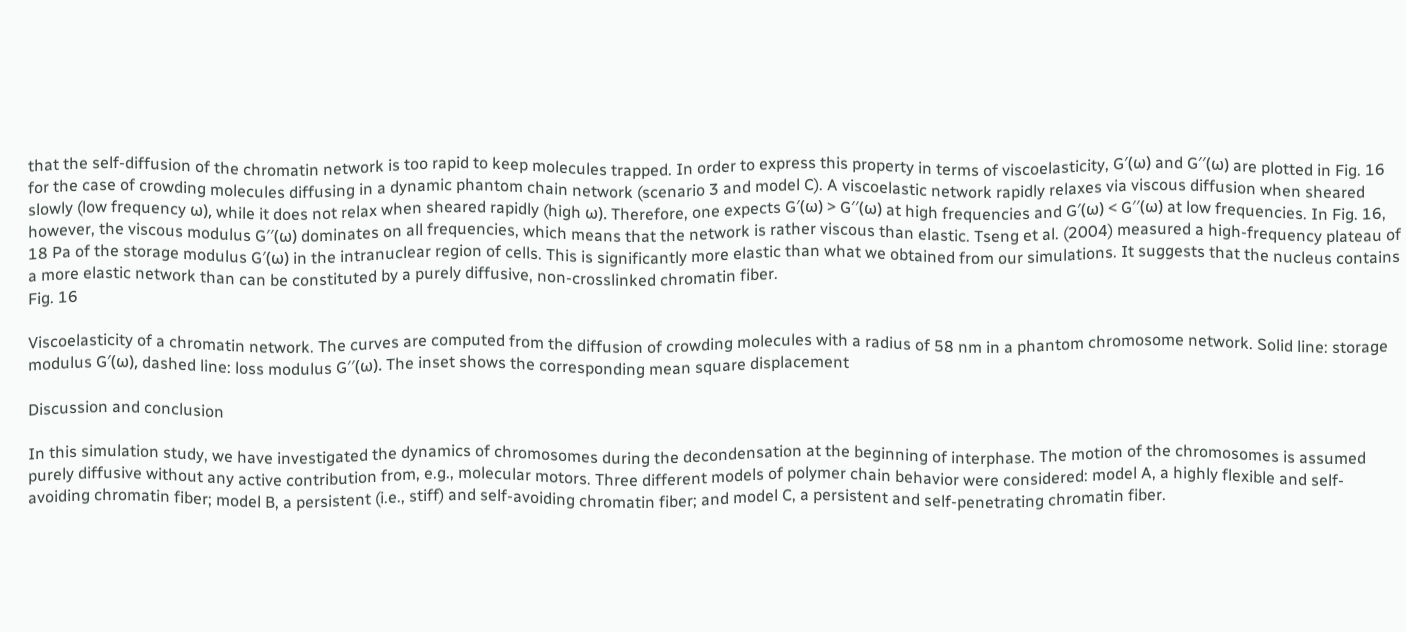that the self-diffusion of the chromatin network is too rapid to keep molecules trapped. In order to express this property in terms of viscoelasticity, G′(ω) and G′′(ω) are plotted in Fig. 16 for the case of crowding molecules diffusing in a dynamic phantom chain network (scenario 3 and model C). A viscoelastic network rapidly relaxes via viscous diffusion when sheared slowly (low frequency ω), while it does not relax when sheared rapidly (high ω). Therefore, one expects G′(ω) > G′′(ω) at high frequencies and G′(ω) < G′′(ω) at low frequencies. In Fig. 16, however, the viscous modulus G′′(ω) dominates on all frequencies, which means that the network is rather viscous than elastic. Tseng et al. (2004) measured a high-frequency plateau of 18 Pa of the storage modulus G′(ω) in the intranuclear region of cells. This is significantly more elastic than what we obtained from our simulations. It suggests that the nucleus contains a more elastic network than can be constituted by a purely diffusive, non-crosslinked chromatin fiber.
Fig. 16

Viscoelasticity of a chromatin network. The curves are computed from the diffusion of crowding molecules with a radius of 58 nm in a phantom chromosome network. Solid line: storage modulus G′(ω), dashed line: loss modulus G′′(ω). The inset shows the corresponding mean square displacement

Discussion and conclusion

In this simulation study, we have investigated the dynamics of chromosomes during the decondensation at the beginning of interphase. The motion of the chromosomes is assumed purely diffusive without any active contribution from, e.g., molecular motors. Three different models of polymer chain behavior were considered: model A, a highly flexible and self-avoiding chromatin fiber; model B, a persistent (i.e., stiff) and self-avoiding chromatin fiber; and model C, a persistent and self-penetrating chromatin fiber.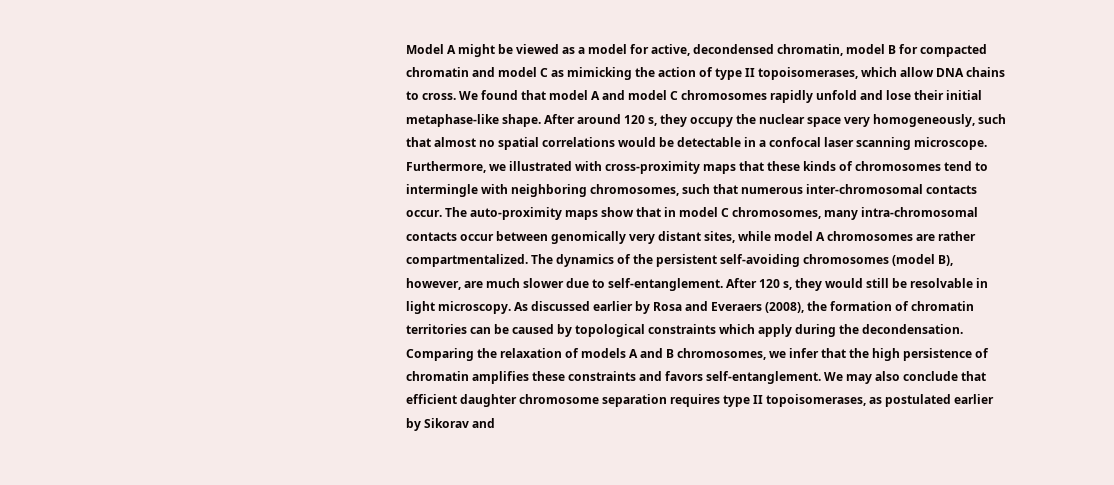Model A might be viewed as a model for active, decondensed chromatin, model B for compacted chromatin and model C as mimicking the action of type II topoisomerases, which allow DNA chains to cross. We found that model A and model C chromosomes rapidly unfold and lose their initial metaphase-like shape. After around 120 s, they occupy the nuclear space very homogeneously, such that almost no spatial correlations would be detectable in a confocal laser scanning microscope. Furthermore, we illustrated with cross-proximity maps that these kinds of chromosomes tend to intermingle with neighboring chromosomes, such that numerous inter-chromosomal contacts occur. The auto-proximity maps show that in model C chromosomes, many intra-chromosomal contacts occur between genomically very distant sites, while model A chromosomes are rather compartmentalized. The dynamics of the persistent self-avoiding chromosomes (model B), however, are much slower due to self-entanglement. After 120 s, they would still be resolvable in light microscopy. As discussed earlier by Rosa and Everaers (2008), the formation of chromatin territories can be caused by topological constraints which apply during the decondensation. Comparing the relaxation of models A and B chromosomes, we infer that the high persistence of chromatin amplifies these constraints and favors self-entanglement. We may also conclude that efficient daughter chromosome separation requires type II topoisomerases, as postulated earlier by Sikorav and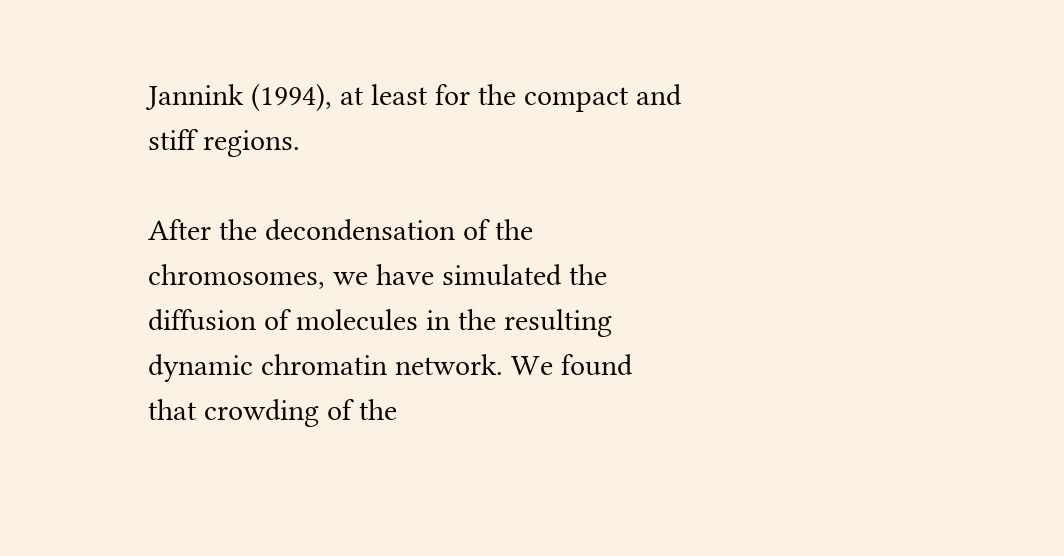Jannink (1994), at least for the compact and stiff regions.

After the decondensation of the chromosomes, we have simulated the diffusion of molecules in the resulting dynamic chromatin network. We found that crowding of the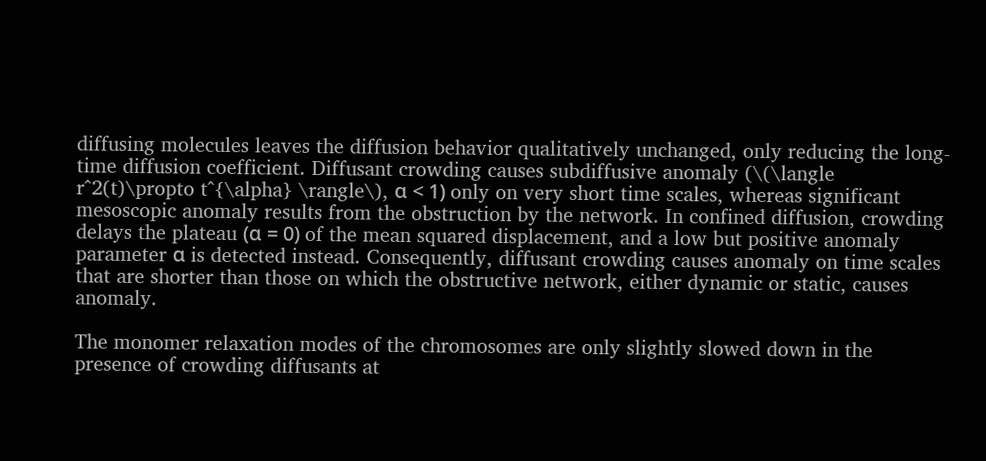diffusing molecules leaves the diffusion behavior qualitatively unchanged, only reducing the long-time diffusion coefficient. Diffusant crowding causes subdiffusive anomaly (\(\langle r^2(t)\propto t^{\alpha} \rangle\), α < 1) only on very short time scales, whereas significant mesoscopic anomaly results from the obstruction by the network. In confined diffusion, crowding delays the plateau (α = 0) of the mean squared displacement, and a low but positive anomaly parameter α is detected instead. Consequently, diffusant crowding causes anomaly on time scales that are shorter than those on which the obstructive network, either dynamic or static, causes anomaly.

The monomer relaxation modes of the chromosomes are only slightly slowed down in the presence of crowding diffusants at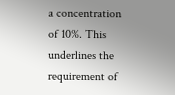a concentration of 10%. This underlines the requirement of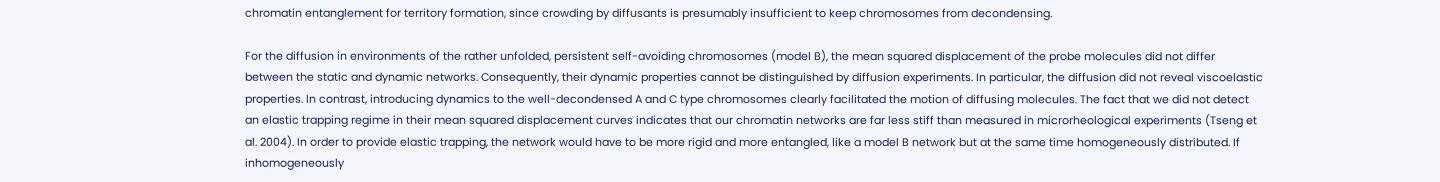chromatin entanglement for territory formation, since crowding by diffusants is presumably insufficient to keep chromosomes from decondensing.

For the diffusion in environments of the rather unfolded, persistent self-avoiding chromosomes (model B), the mean squared displacement of the probe molecules did not differ between the static and dynamic networks. Consequently, their dynamic properties cannot be distinguished by diffusion experiments. In particular, the diffusion did not reveal viscoelastic properties. In contrast, introducing dynamics to the well-decondensed A and C type chromosomes clearly facilitated the motion of diffusing molecules. The fact that we did not detect an elastic trapping regime in their mean squared displacement curves indicates that our chromatin networks are far less stiff than measured in microrheological experiments (Tseng et al. 2004). In order to provide elastic trapping, the network would have to be more rigid and more entangled, like a model B network but at the same time homogeneously distributed. If inhomogeneously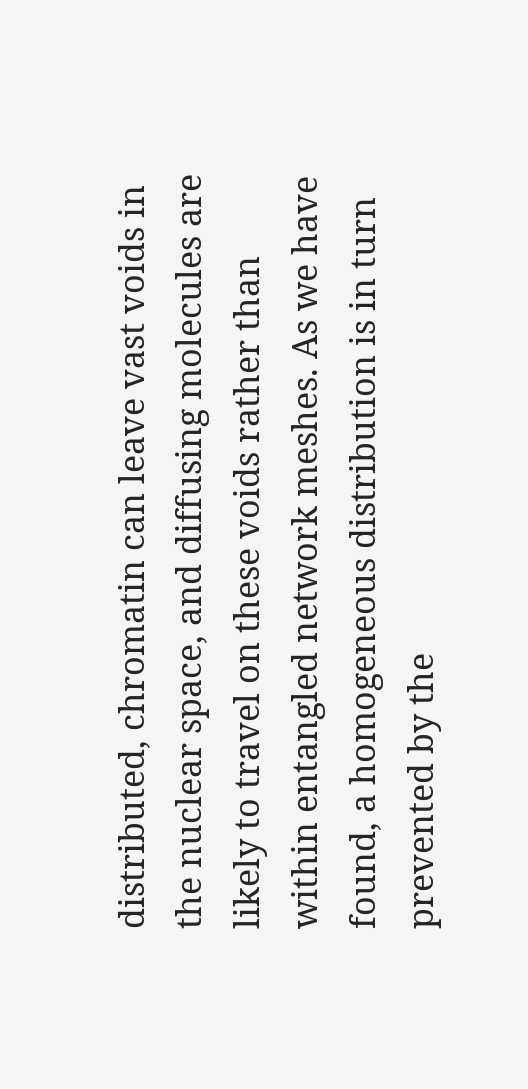distributed, chromatin can leave vast voids in the nuclear space, and diffusing molecules are likely to travel on these voids rather than within entangled network meshes. As we have found, a homogeneous distribution is in turn prevented by the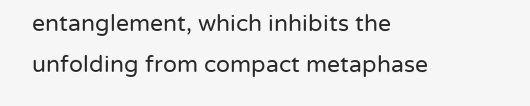entanglement, which inhibits the unfolding from compact metaphase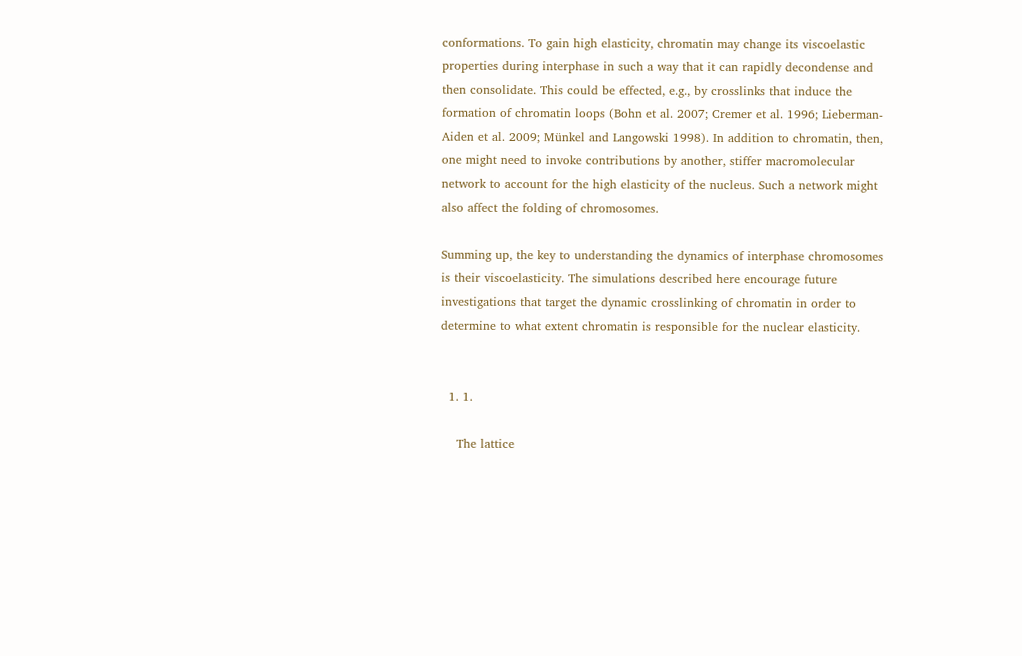conformations. To gain high elasticity, chromatin may change its viscoelastic properties during interphase in such a way that it can rapidly decondense and then consolidate. This could be effected, e.g., by crosslinks that induce the formation of chromatin loops (Bohn et al. 2007; Cremer et al. 1996; Lieberman-Aiden et al. 2009; Münkel and Langowski 1998). In addition to chromatin, then, one might need to invoke contributions by another, stiffer macromolecular network to account for the high elasticity of the nucleus. Such a network might also affect the folding of chromosomes.

Summing up, the key to understanding the dynamics of interphase chromosomes is their viscoelasticity. The simulations described here encourage future investigations that target the dynamic crosslinking of chromatin in order to determine to what extent chromatin is responsible for the nuclear elasticity.


  1. 1.

    The lattice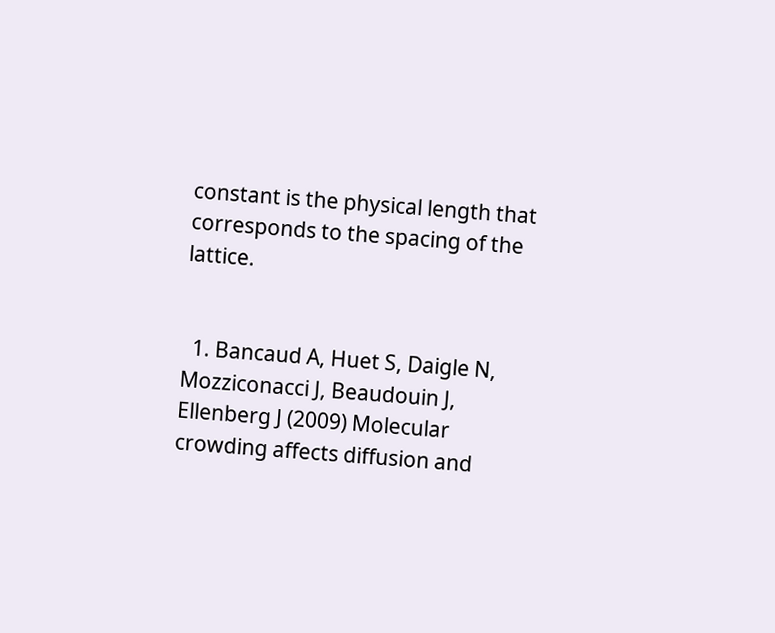constant is the physical length that corresponds to the spacing of the lattice.


  1. Bancaud A, Huet S, Daigle N, Mozziconacci J, Beaudouin J, Ellenberg J (2009) Molecular crowding affects diffusion and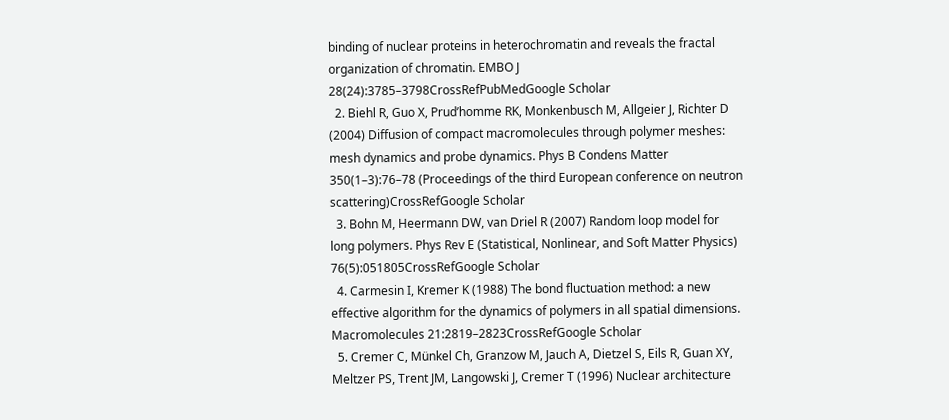binding of nuclear proteins in heterochromatin and reveals the fractal organization of chromatin. EMBO J 28(24):3785–3798CrossRefPubMedGoogle Scholar
  2. Biehl R, Guo X, Prud’homme RK, Monkenbusch M, Allgeier J, Richter D (2004) Diffusion of compact macromolecules through polymer meshes: mesh dynamics and probe dynamics. Phys B Condens Matter 350(1–3):76–78 (Proceedings of the third European conference on neutron scattering)CrossRefGoogle Scholar
  3. Bohn M, Heermann DW, van Driel R (2007) Random loop model for long polymers. Phys Rev E (Statistical, Nonlinear, and Soft Matter Physics) 76(5):051805CrossRefGoogle Scholar
  4. Carmesin I, Kremer K (1988) The bond fluctuation method: a new effective algorithm for the dynamics of polymers in all spatial dimensions. Macromolecules 21:2819–2823CrossRefGoogle Scholar
  5. Cremer C, Münkel Ch, Granzow M, Jauch A, Dietzel S, Eils R, Guan XY, Meltzer PS, Trent JM, Langowski J, Cremer T (1996) Nuclear architecture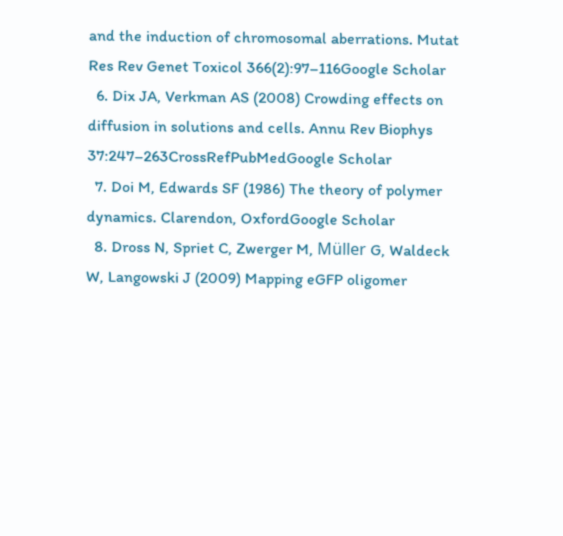and the induction of chromosomal aberrations. Mutat Res Rev Genet Toxicol 366(2):97–116Google Scholar
  6. Dix JA, Verkman AS (2008) Crowding effects on diffusion in solutions and cells. Annu Rev Biophys 37:247–263CrossRefPubMedGoogle Scholar
  7. Doi M, Edwards SF (1986) The theory of polymer dynamics. Clarendon, OxfordGoogle Scholar
  8. Dross N, Spriet C, Zwerger M, Müller G, Waldeck W, Langowski J (2009) Mapping eGFP oligomer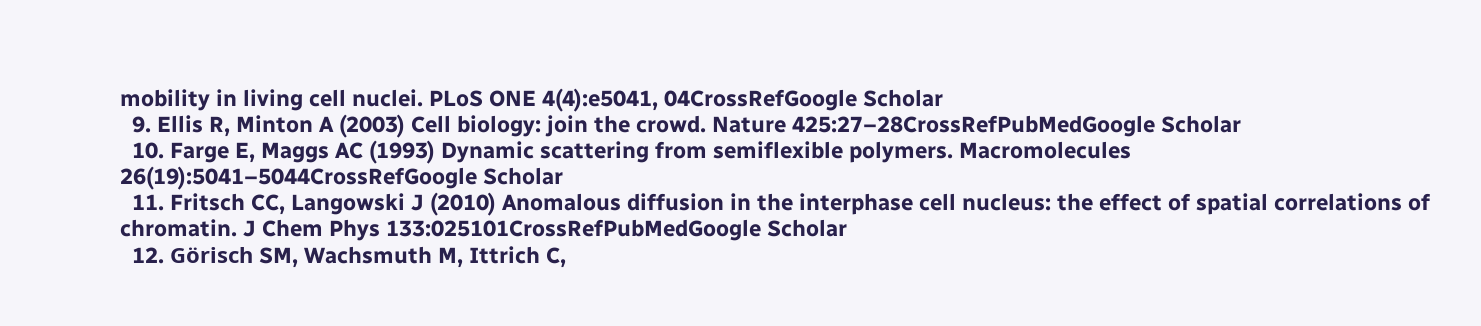mobility in living cell nuclei. PLoS ONE 4(4):e5041, 04CrossRefGoogle Scholar
  9. Ellis R, Minton A (2003) Cell biology: join the crowd. Nature 425:27–28CrossRefPubMedGoogle Scholar
  10. Farge E, Maggs AC (1993) Dynamic scattering from semiflexible polymers. Macromolecules 26(19):5041–5044CrossRefGoogle Scholar
  11. Fritsch CC, Langowski J (2010) Anomalous diffusion in the interphase cell nucleus: the effect of spatial correlations of chromatin. J Chem Phys 133:025101CrossRefPubMedGoogle Scholar
  12. Görisch SM, Wachsmuth M, Ittrich C,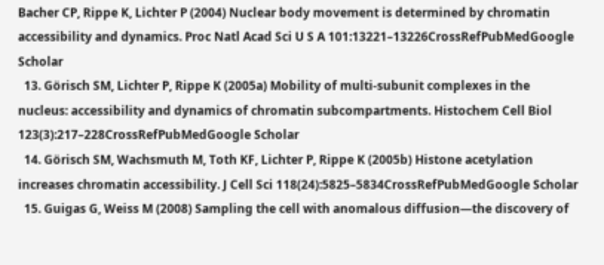Bacher CP, Rippe K, Lichter P (2004) Nuclear body movement is determined by chromatin accessibility and dynamics. Proc Natl Acad Sci U S A 101:13221–13226CrossRefPubMedGoogle Scholar
  13. Görisch SM, Lichter P, Rippe K (2005a) Mobility of multi-subunit complexes in the nucleus: accessibility and dynamics of chromatin subcompartments. Histochem Cell Biol 123(3):217–228CrossRefPubMedGoogle Scholar
  14. Görisch SM, Wachsmuth M, Toth KF, Lichter P, Rippe K (2005b) Histone acetylation increases chromatin accessibility. J Cell Sci 118(24):5825–5834CrossRefPubMedGoogle Scholar
  15. Guigas G, Weiss M (2008) Sampling the cell with anomalous diffusion—the discovery of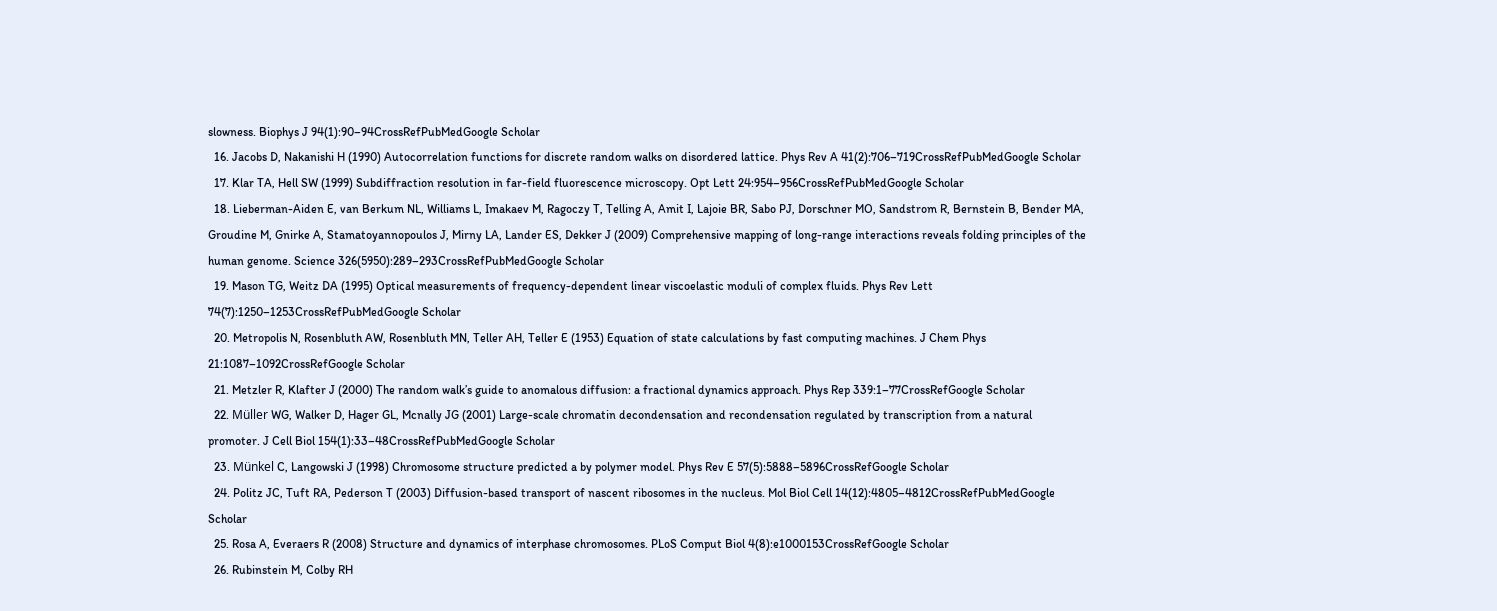slowness. Biophys J 94(1):90–94CrossRefPubMedGoogle Scholar
  16. Jacobs D, Nakanishi H (1990) Autocorrelation functions for discrete random walks on disordered lattice. Phys Rev A 41(2):706–719CrossRefPubMedGoogle Scholar
  17. Klar TA, Hell SW (1999) Subdiffraction resolution in far-field fluorescence microscopy. Opt Lett 24:954–956CrossRefPubMedGoogle Scholar
  18. Lieberman-Aiden E, van Berkum NL, Williams L, Imakaev M, Ragoczy T, Telling A, Amit I, Lajoie BR, Sabo PJ, Dorschner MO, Sandstrom R, Bernstein B, Bender MA, Groudine M, Gnirke A, Stamatoyannopoulos J, Mirny LA, Lander ES, Dekker J (2009) Comprehensive mapping of long-range interactions reveals folding principles of the human genome. Science 326(5950):289–293CrossRefPubMedGoogle Scholar
  19. Mason TG, Weitz DA (1995) Optical measurements of frequency-dependent linear viscoelastic moduli of complex fluids. Phys Rev Lett 74(7):1250–1253CrossRefPubMedGoogle Scholar
  20. Metropolis N, Rosenbluth AW, Rosenbluth MN, Teller AH, Teller E (1953) Equation of state calculations by fast computing machines. J Chem Phys 21:1087–1092CrossRefGoogle Scholar
  21. Metzler R, Klafter J (2000) The random walk’s guide to anomalous diffusion: a fractional dynamics approach. Phys Rep 339:1–77CrossRefGoogle Scholar
  22. Müller WG, Walker D, Hager GL, Mcnally JG (2001) Large-scale chromatin decondensation and recondensation regulated by transcription from a natural promoter. J Cell Biol 154(1):33–48CrossRefPubMedGoogle Scholar
  23. Münkel C, Langowski J (1998) Chromosome structure predicted a by polymer model. Phys Rev E 57(5):5888–5896CrossRefGoogle Scholar
  24. Politz JC, Tuft RA, Pederson T (2003) Diffusion-based transport of nascent ribosomes in the nucleus. Mol Biol Cell 14(12):4805–4812CrossRefPubMedGoogle Scholar
  25. Rosa A, Everaers R (2008) Structure and dynamics of interphase chromosomes. PLoS Comput Biol 4(8):e1000153CrossRefGoogle Scholar
  26. Rubinstein M, Colby RH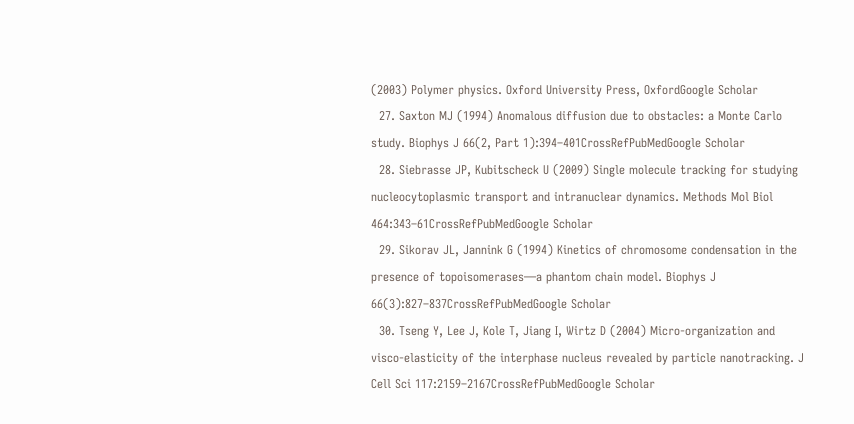(2003) Polymer physics. Oxford University Press, OxfordGoogle Scholar
  27. Saxton MJ (1994) Anomalous diffusion due to obstacles: a Monte Carlo study. Biophys J 66(2, Part 1):394–401CrossRefPubMedGoogle Scholar
  28. Siebrasse JP, Kubitscheck U (2009) Single molecule tracking for studying nucleocytoplasmic transport and intranuclear dynamics. Methods Mol Biol 464:343–61CrossRefPubMedGoogle Scholar
  29. Sikorav JL, Jannink G (1994) Kinetics of chromosome condensation in the presence of topoisomerases—a phantom chain model. Biophys J 66(3):827–837CrossRefPubMedGoogle Scholar
  30. Tseng Y, Lee J, Kole T, Jiang I, Wirtz D (2004) Micro-organization and visco-elasticity of the interphase nucleus revealed by particle nanotracking. J Cell Sci 117:2159–2167CrossRefPubMedGoogle Scholar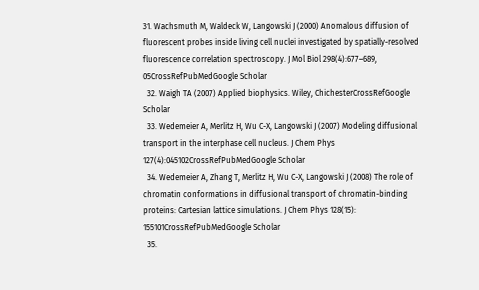31. Wachsmuth M, Waldeck W, Langowski J (2000) Anomalous diffusion of fluorescent probes inside living cell nuclei investigated by spatially-resolved fluorescence correlation spectroscopy. J Mol Biol 298(4):677–689, 05CrossRefPubMedGoogle Scholar
  32. Waigh TA (2007) Applied biophysics. Wiley, ChichesterCrossRefGoogle Scholar
  33. Wedemeier A, Merlitz H, Wu C-X, Langowski J (2007) Modeling diffusional transport in the interphase cell nucleus. J Chem Phys 127(4):045102CrossRefPubMedGoogle Scholar
  34. Wedemeier A, Zhang T, Merlitz H, Wu C-X, Langowski J (2008) The role of chromatin conformations in diffusional transport of chromatin-binding proteins: Cartesian lattice simulations. J Chem Phys 128(15): 155101CrossRefPubMedGoogle Scholar
  35.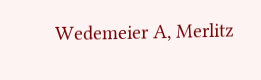Wedemeier A, Merlitz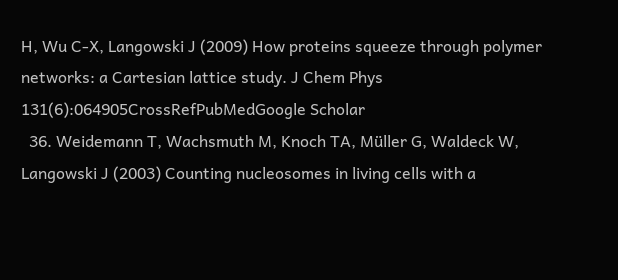H, Wu C-X, Langowski J (2009) How proteins squeeze through polymer networks: a Cartesian lattice study. J Chem Phys 131(6):064905CrossRefPubMedGoogle Scholar
  36. Weidemann T, Wachsmuth M, Knoch TA, Müller G, Waldeck W, Langowski J (2003) Counting nucleosomes in living cells with a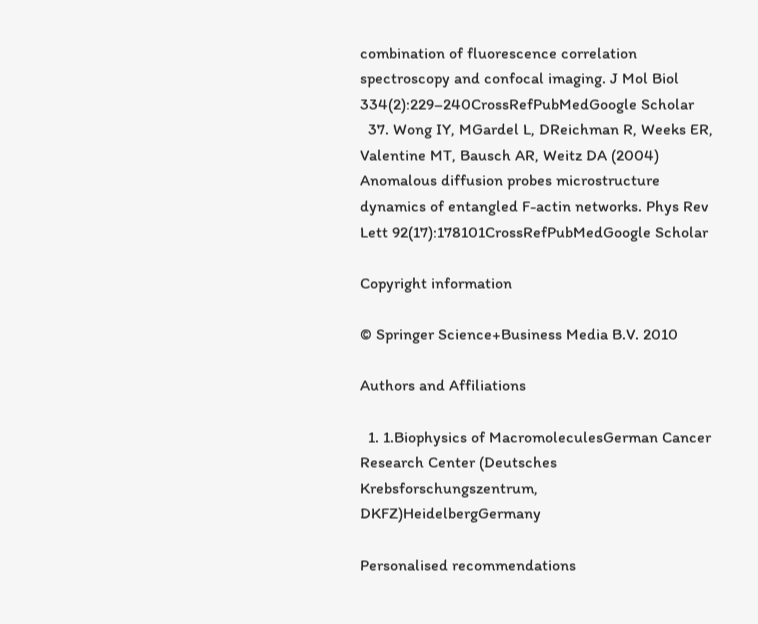combination of fluorescence correlation spectroscopy and confocal imaging. J Mol Biol 334(2):229–240CrossRefPubMedGoogle Scholar
  37. Wong IY, MGardel L, DReichman R, Weeks ER, Valentine MT, Bausch AR, Weitz DA (2004) Anomalous diffusion probes microstructure dynamics of entangled F-actin networks. Phys Rev Lett 92(17):178101CrossRefPubMedGoogle Scholar

Copyright information

© Springer Science+Business Media B.V. 2010

Authors and Affiliations

  1. 1.Biophysics of MacromoleculesGerman Cancer Research Center (Deutsches Krebsforschungszentrum, DKFZ)HeidelbergGermany

Personalised recommendations